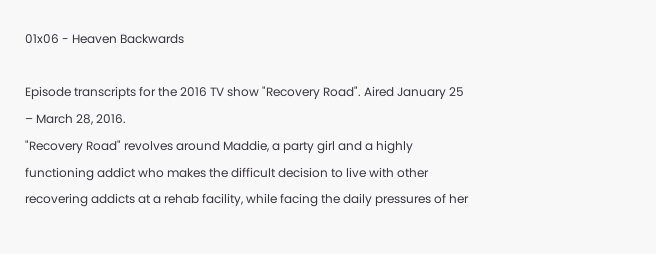01x06 - Heaven Backwards

Episode transcripts for the 2016 TV show "Recovery Road". Aired January 25 – March 28, 2016.
"Recovery Road" revolves around Maddie, a party girl and a highly functioning addict who makes the difficult decision to live with other recovering addicts at a rehab facility, while facing the daily pressures of her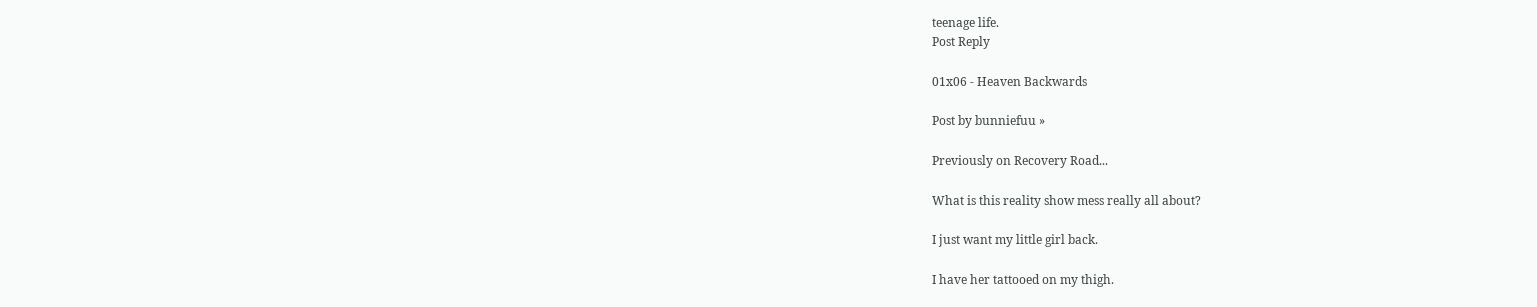teenage life.
Post Reply

01x06 - Heaven Backwards

Post by bunniefuu »

Previously on Recovery Road...

What is this reality show mess really all about?

I just want my little girl back.

I have her tattooed on my thigh.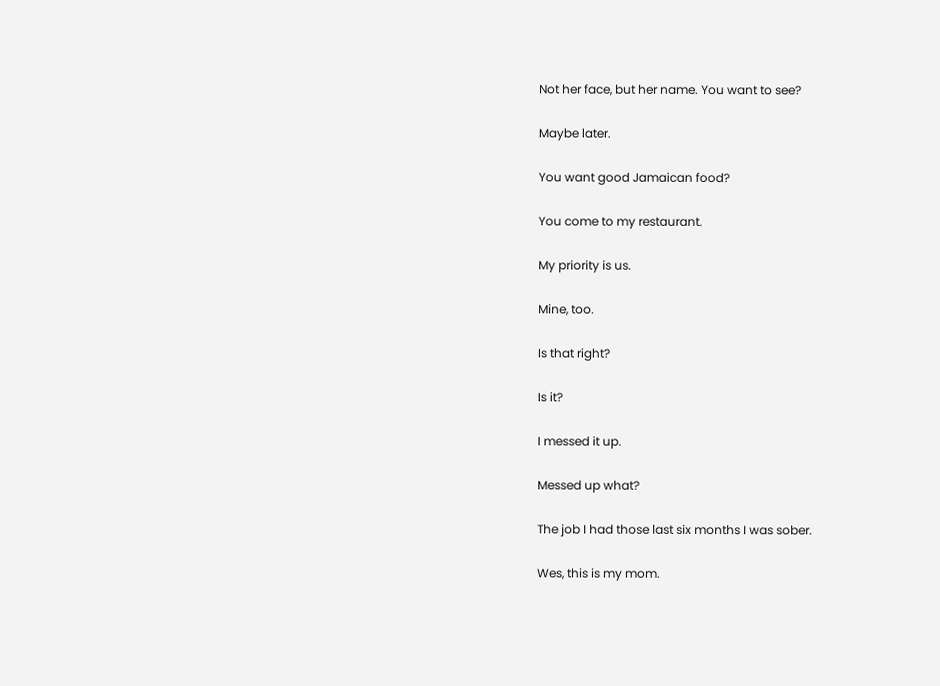Not her face, but her name. You want to see?

Maybe later.

You want good Jamaican food?

You come to my restaurant.

My priority is us.

Mine, too.

Is that right?

Is it?

I messed it up.

Messed up what?

The job I had those last six months I was sober.

Wes, this is my mom.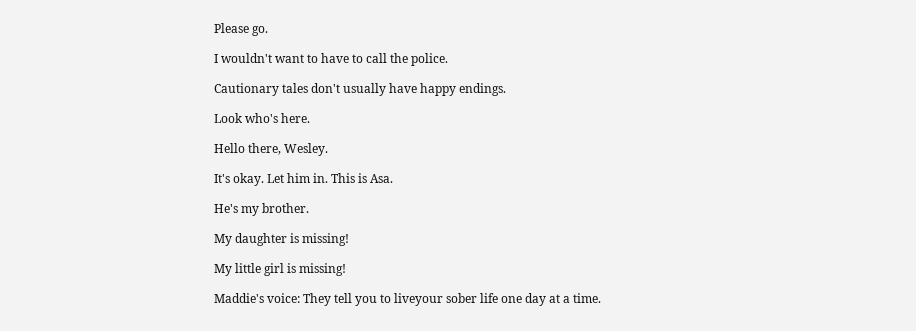Please go.

I wouldn't want to have to call the police.

Cautionary tales don't usually have happy endings.

Look who's here.

Hello there, Wesley.

It's okay. Let him in. This is Asa.

He's my brother.

My daughter is missing!

My little girl is missing!

Maddie's voice: They tell you to liveyour sober life one day at a time.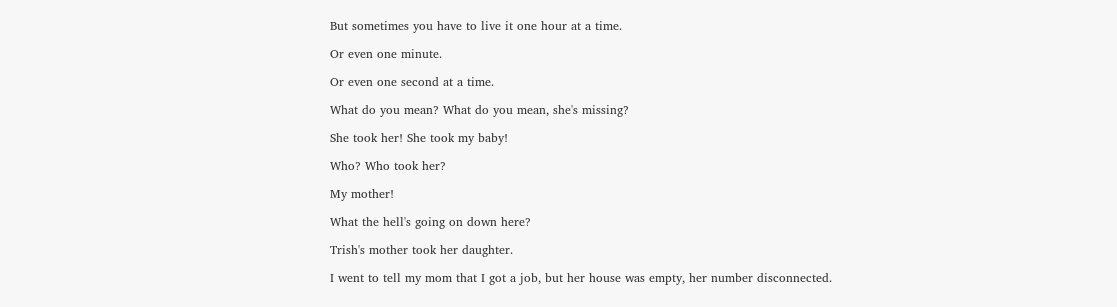But sometimes you have to live it one hour at a time.

Or even one minute.

Or even one second at a time.

What do you mean? What do you mean, she's missing?

She took her! She took my baby!

Who? Who took her?

My mother!

What the hell's going on down here?

Trish's mother took her daughter.

I went to tell my mom that I got a job, but her house was empty, her number disconnected.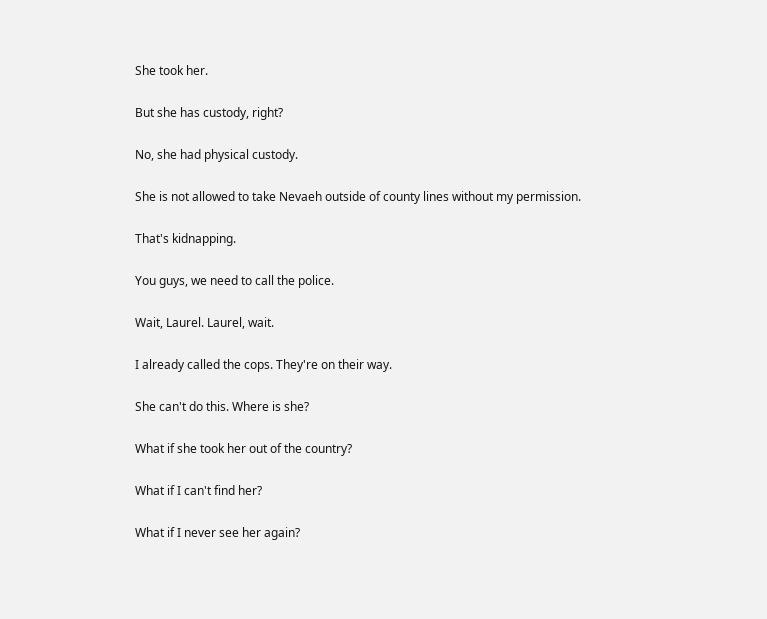She took her.

But she has custody, right?

No, she had physical custody.

She is not allowed to take Nevaeh outside of county lines without my permission.

That's kidnapping.

You guys, we need to call the police.

Wait, Laurel. Laurel, wait.

I already called the cops. They're on their way.

She can't do this. Where is she?

What if she took her out of the country?

What if I can't find her?

What if I never see her again?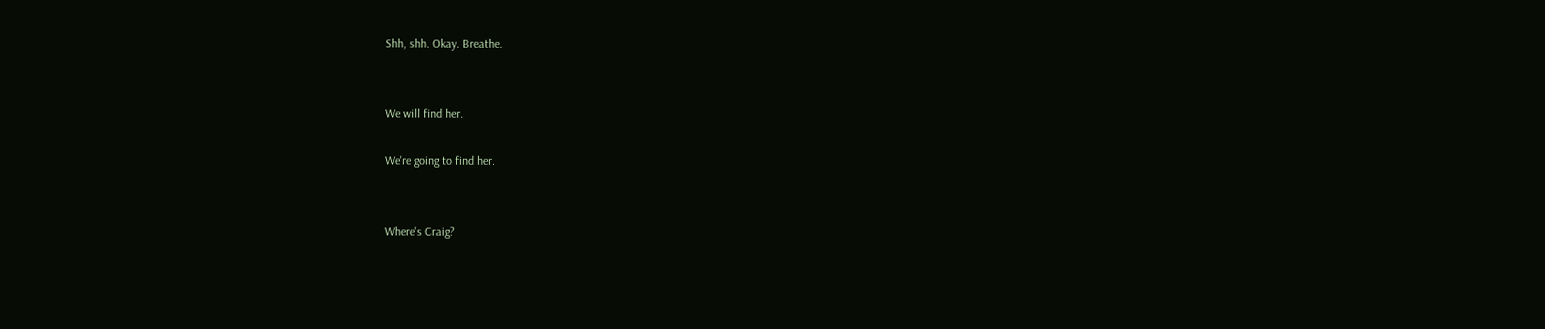Shh, shh. Okay. Breathe.


We will find her.

We're going to find her.


Where's Craig?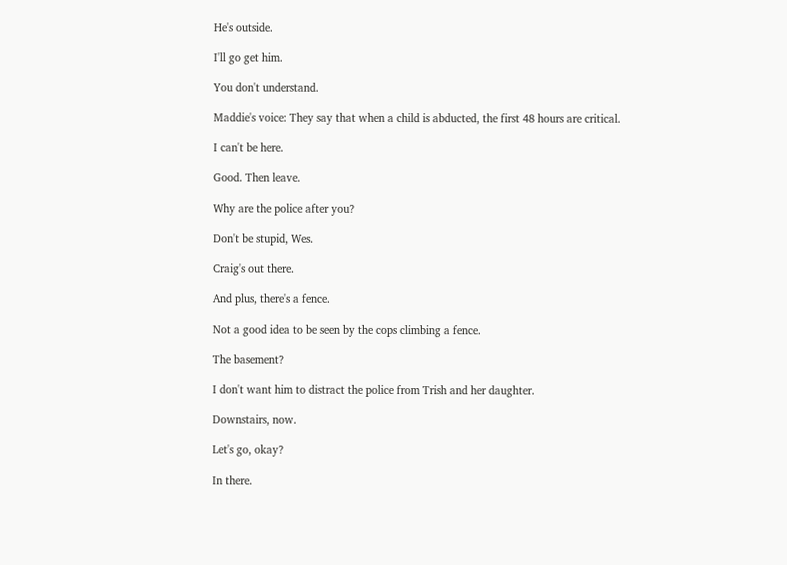He's outside.

I'll go get him.

You don't understand.

Maddie's voice: They say that when a child is abducted, the first 48 hours are critical.

I can't be here.

Good. Then leave.

Why are the police after you?

Don't be stupid, Wes.

Craig's out there.

And plus, there's a fence.

Not a good idea to be seen by the cops climbing a fence.

The basement?

I don't want him to distract the police from Trish and her daughter.

Downstairs, now.

Let's go, okay?

In there.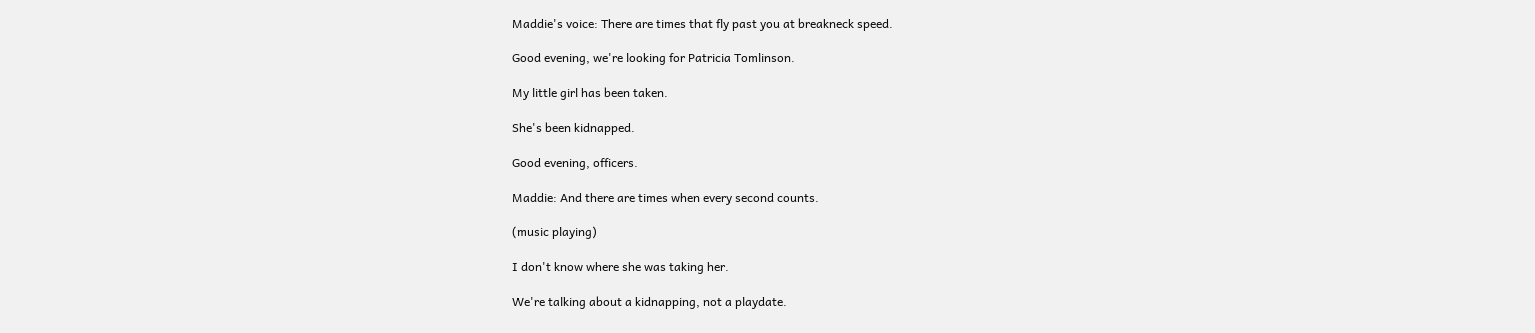Maddie's voice: There are times that fly past you at breakneck speed.

Good evening, we're looking for Patricia Tomlinson.

My little girl has been taken.

She's been kidnapped.

Good evening, officers.

Maddie: And there are times when every second counts.

(music playing)

I don't know where she was taking her.

We're talking about a kidnapping, not a playdate.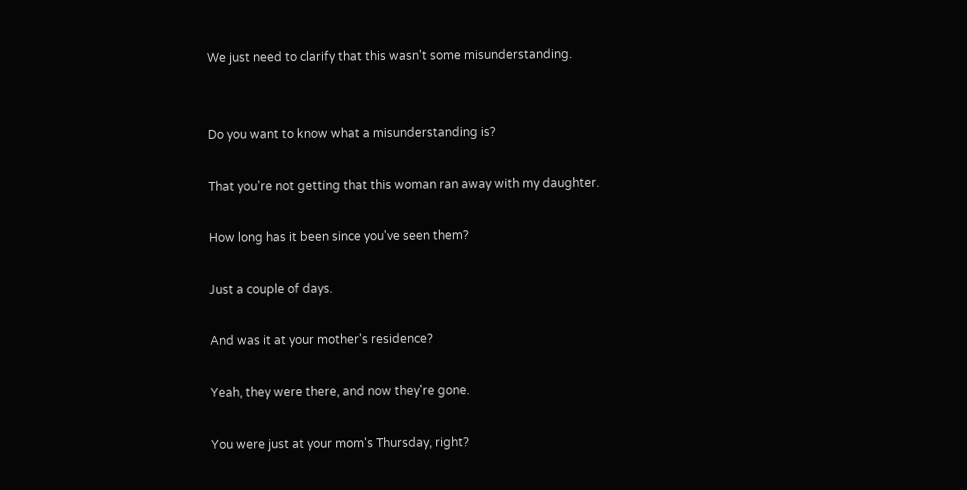We just need to clarify that this wasn't some misunderstanding.


Do you want to know what a misunderstanding is?

That you're not getting that this woman ran away with my daughter.

How long has it been since you've seen them?

Just a couple of days.

And was it at your mother's residence?

Yeah, they were there, and now they're gone.

You were just at your mom's Thursday, right?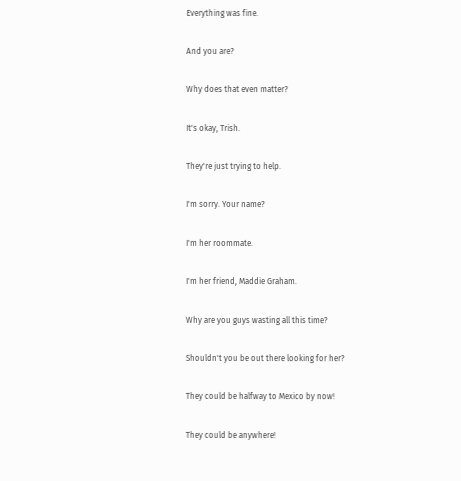Everything was fine.

And you are?

Why does that even matter?

It's okay, Trish.

They're just trying to help.

I'm sorry. Your name?

I'm her roommate.

I'm her friend, Maddie Graham.

Why are you guys wasting all this time?

Shouldn't you be out there looking for her?

They could be halfway to Mexico by now!

They could be anywhere!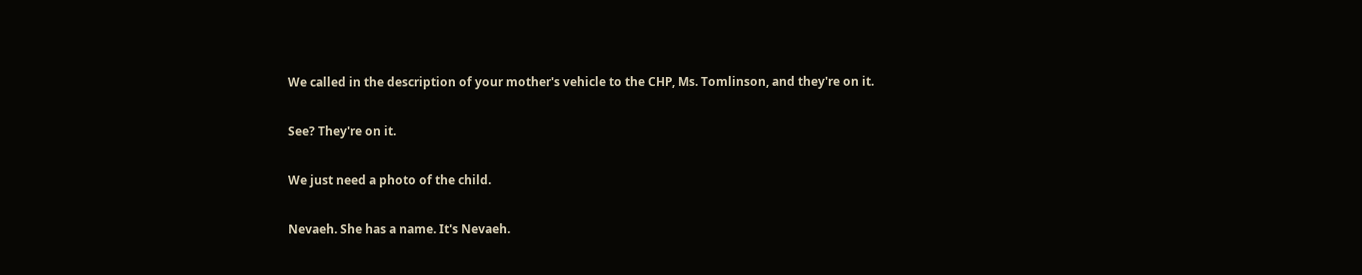We called in the description of your mother's vehicle to the CHP, Ms. Tomlinson, and they're on it.

See? They're on it.

We just need a photo of the child.

Nevaeh. She has a name. It's Nevaeh.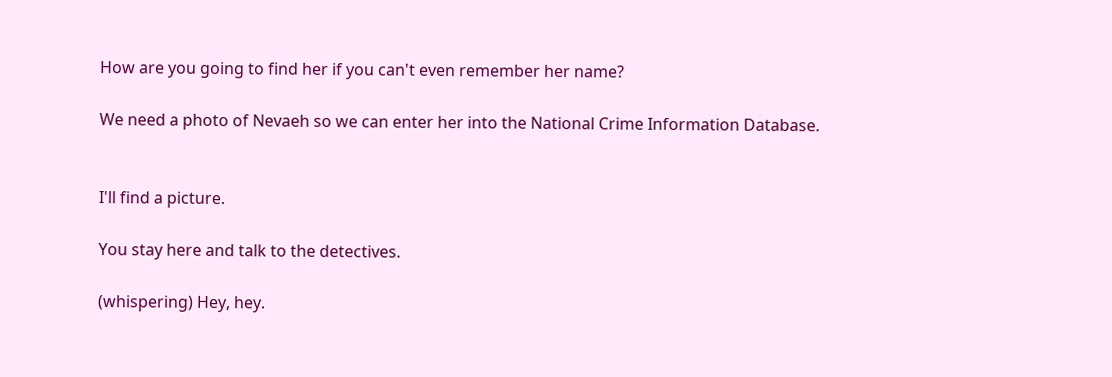How are you going to find her if you can't even remember her name?

We need a photo of Nevaeh so we can enter her into the National Crime Information Database.


I'll find a picture.

You stay here and talk to the detectives.

(whispering) Hey, hey.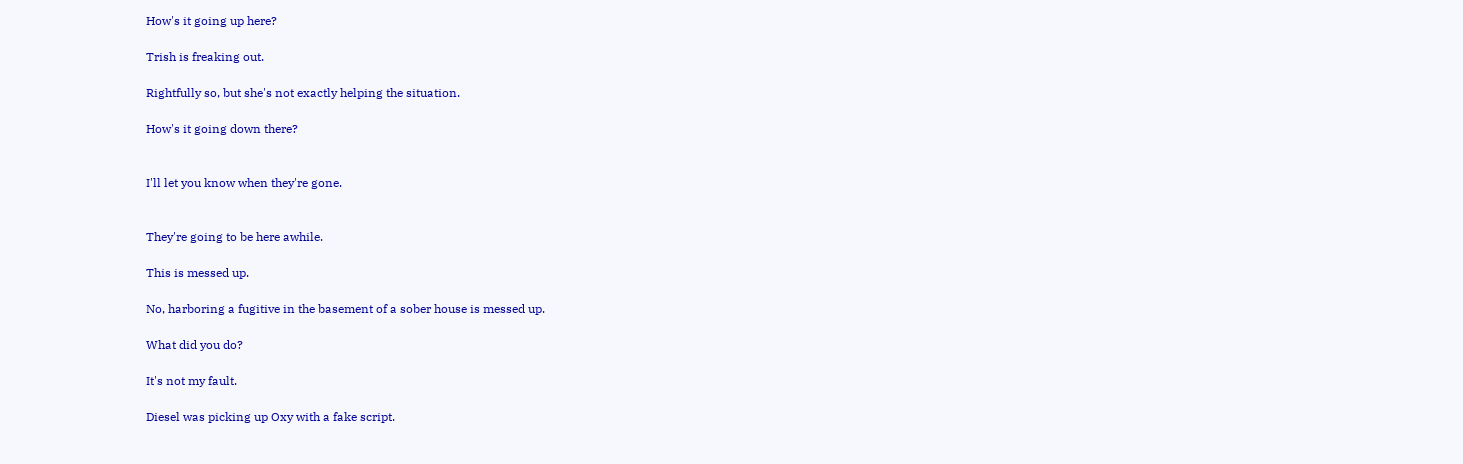How's it going up here?

Trish is freaking out.

Rightfully so, but she's not exactly helping the situation.

How's it going down there?


I'll let you know when they're gone.


They're going to be here awhile.

This is messed up.

No, harboring a fugitive in the basement of a sober house is messed up.

What did you do?

It's not my fault.

Diesel was picking up Oxy with a fake script.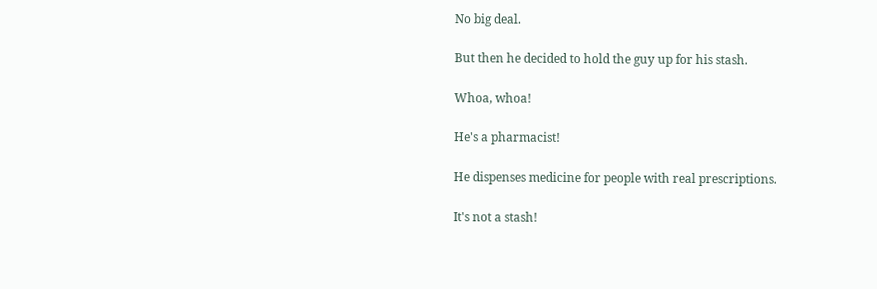No big deal.

But then he decided to hold the guy up for his stash.

Whoa, whoa!

He's a pharmacist!

He dispenses medicine for people with real prescriptions.

It's not a stash!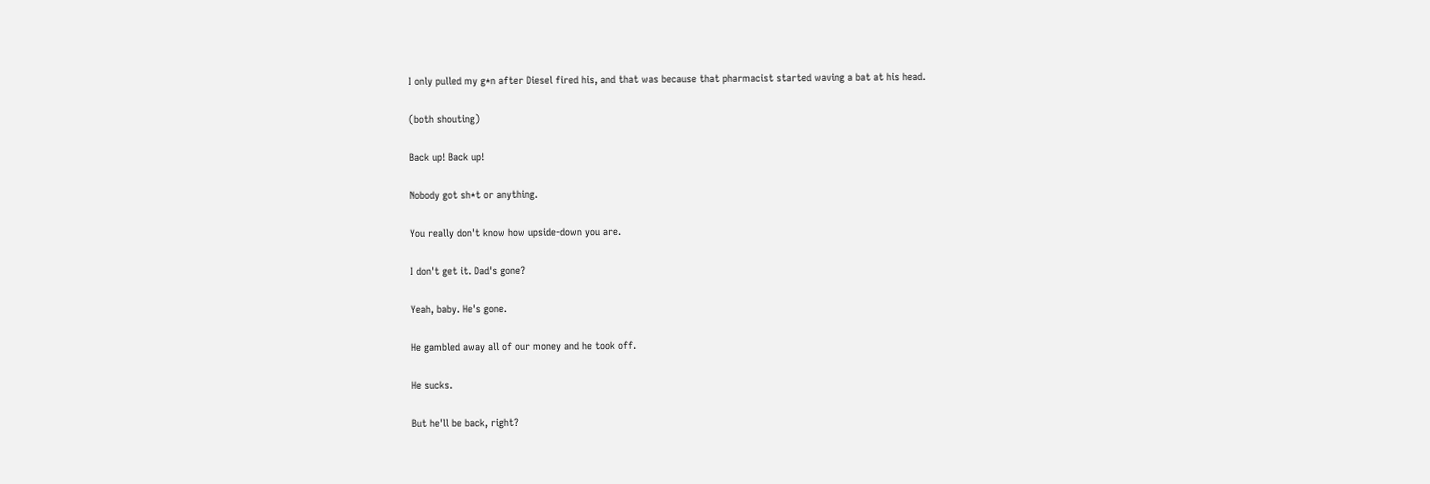I only pulled my g*n after Diesel fired his, and that was because that pharmacist started waving a bat at his head.

(both shouting)

Back up! Back up!

Nobody got sh*t or anything.

You really don't know how upside-down you are.

I don't get it. Dad's gone?

Yeah, baby. He's gone.

He gambled away all of our money and he took off.

He sucks.

But he'll be back, right?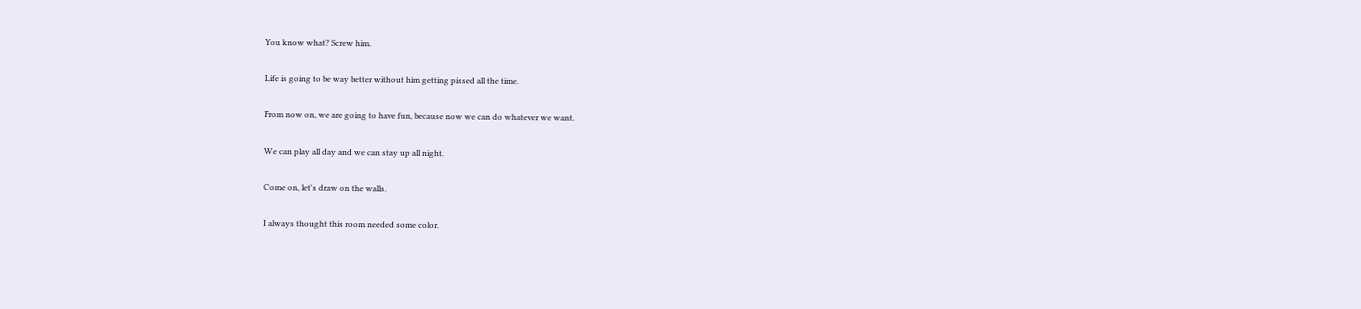You know what? Screw him.

Life is going to be way better without him getting pissed all the time.

From now on, we are going to have fun, because now we can do whatever we want.

We can play all day and we can stay up all night.

Come on, let's draw on the walls.

I always thought this room needed some color.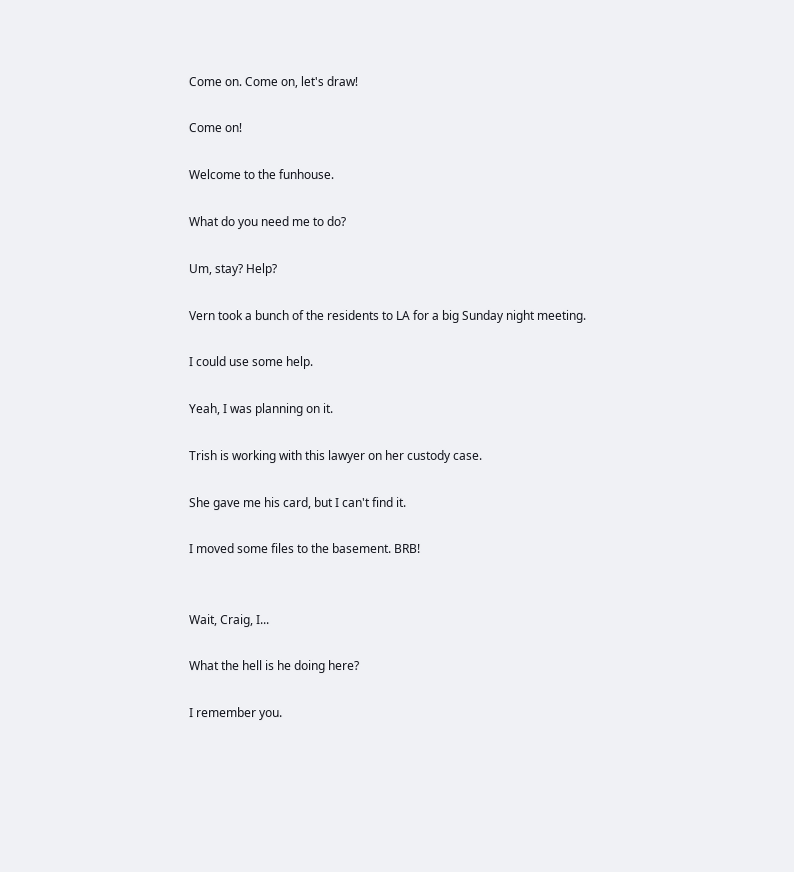Come on. Come on, let's draw!

Come on!

Welcome to the funhouse.

What do you need me to do?

Um, stay? Help?

Vern took a bunch of the residents to LA for a big Sunday night meeting.

I could use some help.

Yeah, I was planning on it.

Trish is working with this lawyer on her custody case.

She gave me his card, but I can't find it.

I moved some files to the basement. BRB!


Wait, Craig, I...

What the hell is he doing here?

I remember you.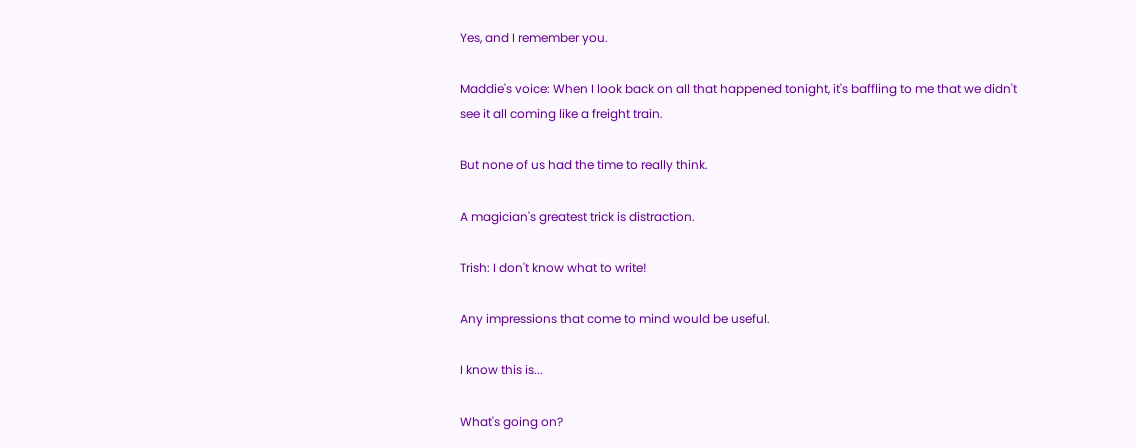Yes, and I remember you.

Maddie's voice: When I look back on all that happened tonight, it's baffling to me that we didn't see it all coming like a freight train.

But none of us had the time to really think.

A magician's greatest trick is distraction.

Trish: I don't know what to write!

Any impressions that come to mind would be useful.

I know this is...

What's going on?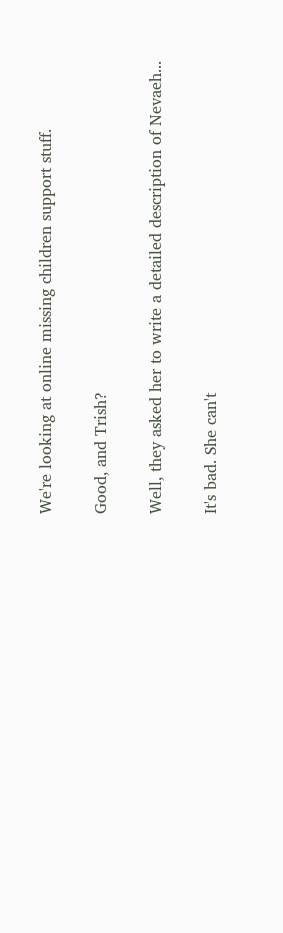We're looking at online missing children support stuff.

Good, and Trish?

Well, they asked her to write a detailed description of Nevaeh...

It's bad. She can't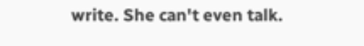write. She can't even talk.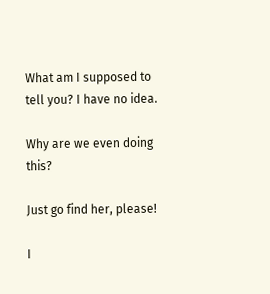What am I supposed to tell you? I have no idea.

Why are we even doing this?

Just go find her, please!

I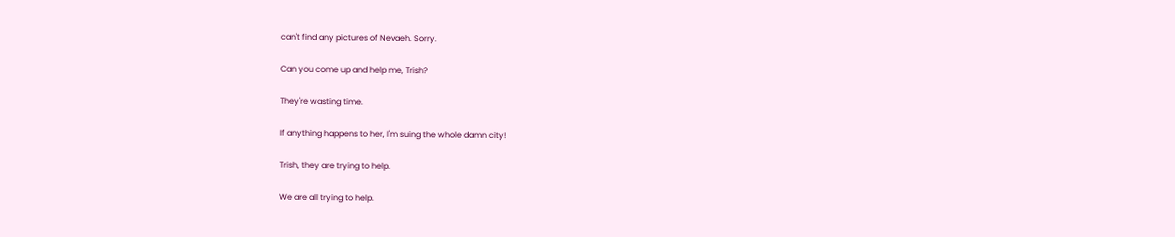can't find any pictures of Nevaeh. Sorry.

Can you come up and help me, Trish?

They're wasting time.

If anything happens to her, I'm suing the whole damn city!

Trish, they are trying to help.

We are all trying to help.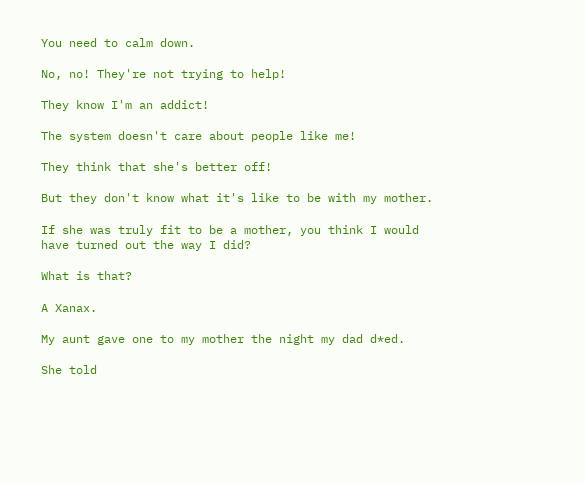You need to calm down.

No, no! They're not trying to help!

They know I'm an addict!

The system doesn't care about people like me!

They think that she's better off!

But they don't know what it's like to be with my mother.

If she was truly fit to be a mother, you think I would have turned out the way I did?

What is that?

A Xanax.

My aunt gave one to my mother the night my dad d*ed.

She told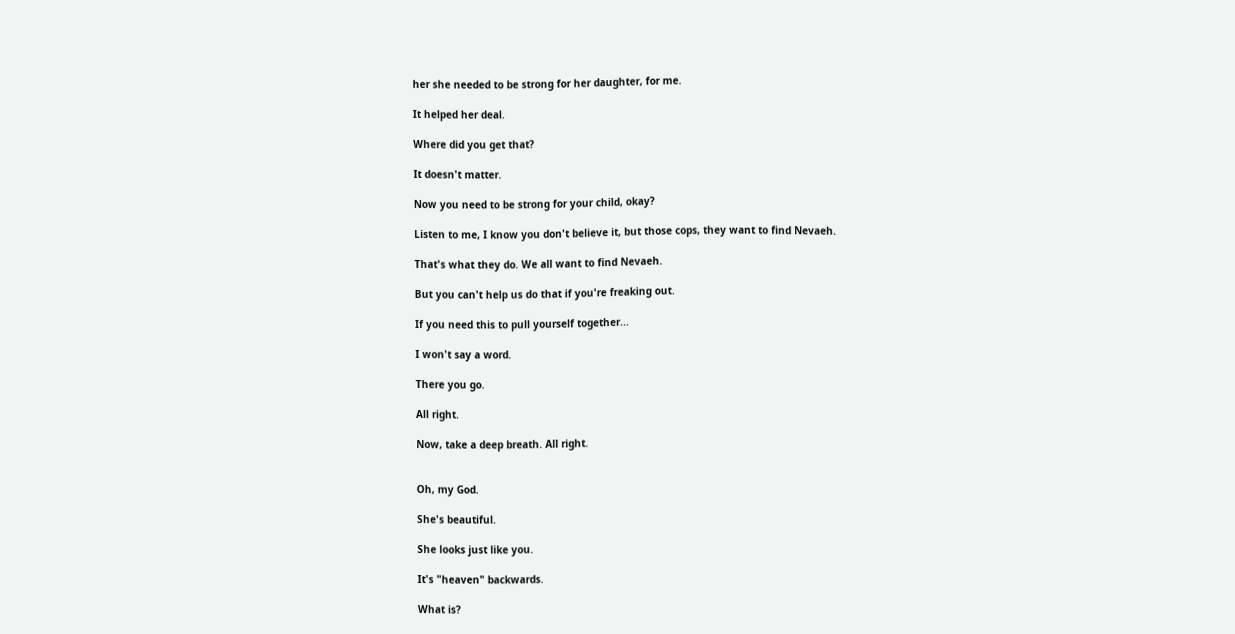her she needed to be strong for her daughter, for me.

It helped her deal.

Where did you get that?

It doesn't matter.

Now you need to be strong for your child, okay?

Listen to me, I know you don't believe it, but those cops, they want to find Nevaeh.

That's what they do. We all want to find Nevaeh.

But you can't help us do that if you're freaking out.

If you need this to pull yourself together...

I won't say a word.

There you go.

All right.

Now, take a deep breath. All right.


Oh, my God.

She's beautiful.

She looks just like you.

It's "heaven" backwards.

What is?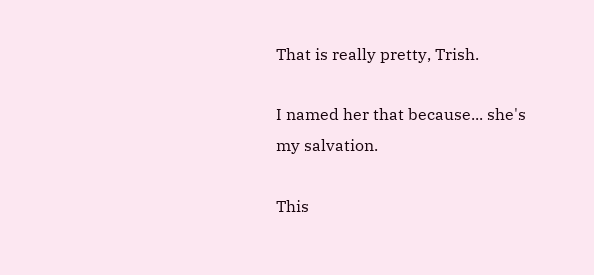That is really pretty, Trish.

I named her that because... she's my salvation.

This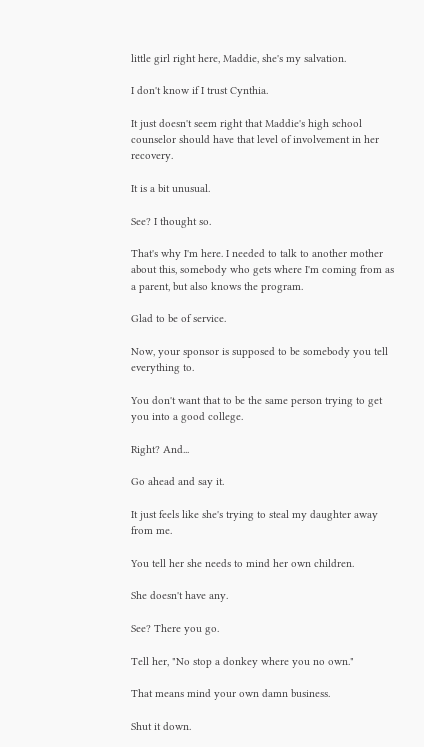little girl right here, Maddie, she's my salvation.

I don't know if I trust Cynthia.

It just doesn't seem right that Maddie's high school counselor should have that level of involvement in her recovery.

It is a bit unusual.

See? I thought so.

That's why I'm here. I needed to talk to another mother about this, somebody who gets where I'm coming from as a parent, but also knows the program.

Glad to be of service.

Now, your sponsor is supposed to be somebody you tell everything to.

You don't want that to be the same person trying to get you into a good college.

Right? And...

Go ahead and say it.

It just feels like she's trying to steal my daughter away from me.

You tell her she needs to mind her own children.

She doesn't have any.

See? There you go.

Tell her, "No stop a donkey where you no own."

That means mind your own damn business.

Shut it down.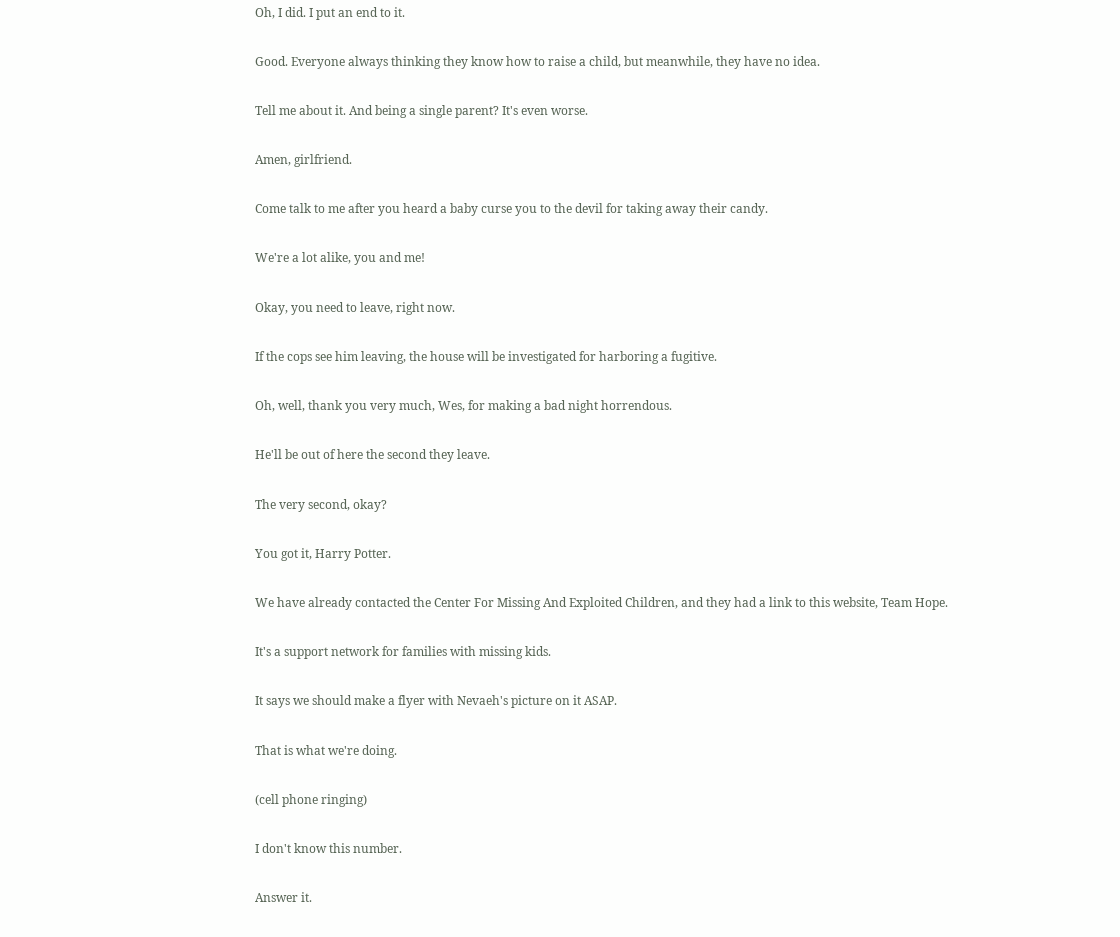Oh, I did. I put an end to it.

Good. Everyone always thinking they know how to raise a child, but meanwhile, they have no idea.

Tell me about it. And being a single parent? It's even worse.

Amen, girlfriend.

Come talk to me after you heard a baby curse you to the devil for taking away their candy.

We're a lot alike, you and me!

Okay, you need to leave, right now.

If the cops see him leaving, the house will be investigated for harboring a fugitive.

Oh, well, thank you very much, Wes, for making a bad night horrendous.

He'll be out of here the second they leave.

The very second, okay?

You got it, Harry Potter.

We have already contacted the Center For Missing And Exploited Children, and they had a link to this website, Team Hope.

It's a support network for families with missing kids.

It says we should make a flyer with Nevaeh's picture on it ASAP.

That is what we're doing.

(cell phone ringing)

I don't know this number.

Answer it.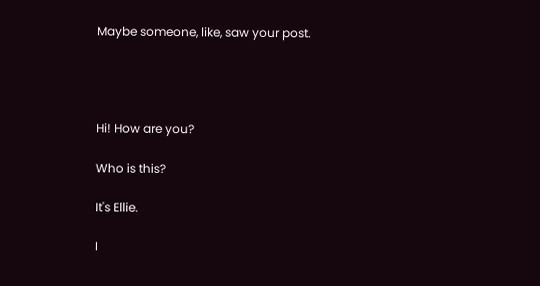Maybe someone, like, saw your post.




Hi! How are you?

Who is this?

It's Ellie.

I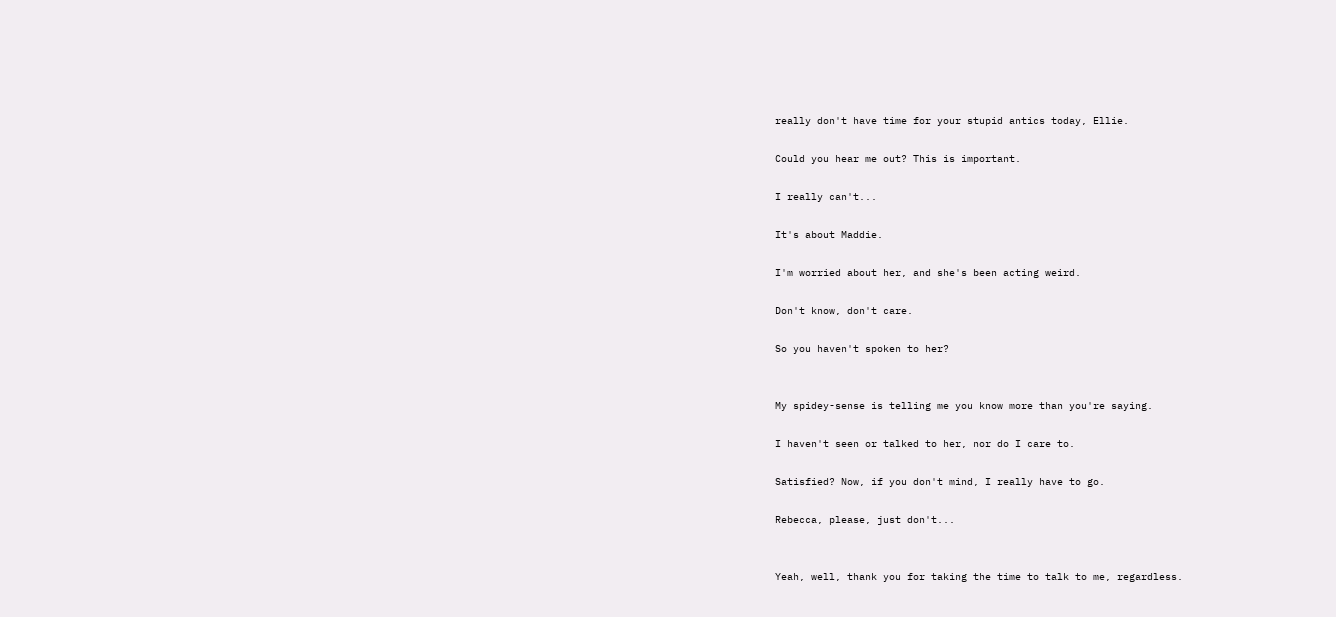really don't have time for your stupid antics today, Ellie.

Could you hear me out? This is important.

I really can't...

It's about Maddie.

I'm worried about her, and she's been acting weird.

Don't know, don't care.

So you haven't spoken to her?


My spidey-sense is telling me you know more than you're saying.

I haven't seen or talked to her, nor do I care to.

Satisfied? Now, if you don't mind, I really have to go.

Rebecca, please, just don't...


Yeah, well, thank you for taking the time to talk to me, regardless.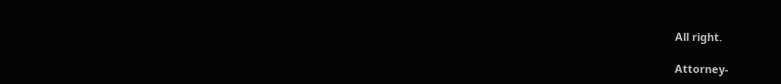All right.

Attorney-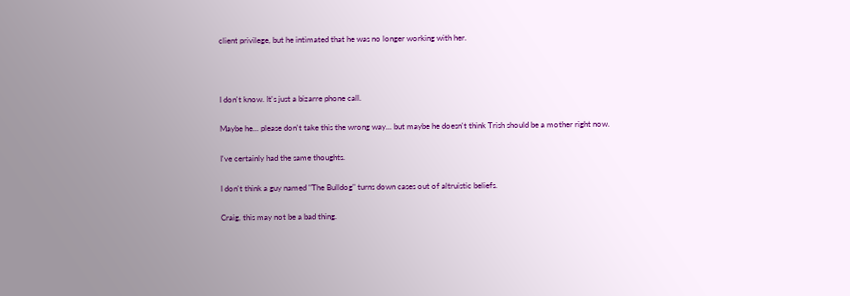client privilege, but he intimated that he was no longer working with her.



I don't know. It's just a bizarre phone call.

Maybe he... please don't take this the wrong way... but maybe he doesn't think Trish should be a mother right now.

I've certainly had the same thoughts.

I don't think a guy named "The Bulldog" turns down cases out of altruistic beliefs.

Craig, this may not be a bad thing.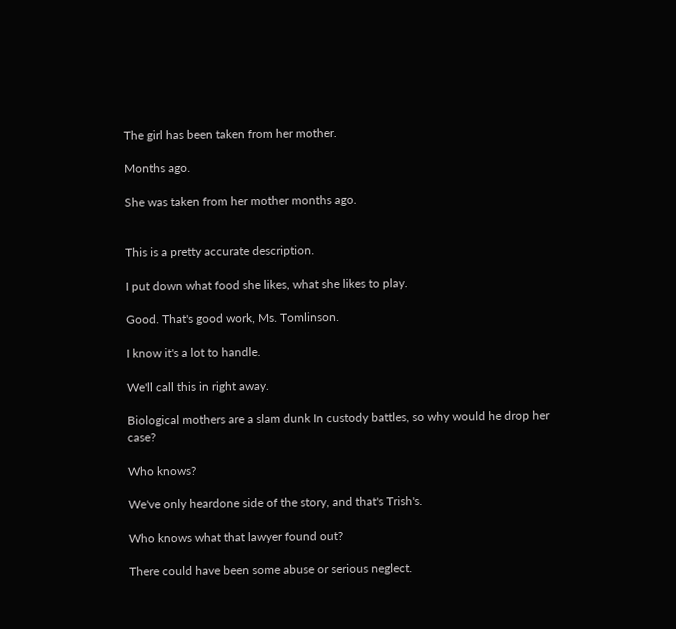The girl has been taken from her mother.

Months ago.

She was taken from her mother months ago.


This is a pretty accurate description.

I put down what food she likes, what she likes to play.

Good. That's good work, Ms. Tomlinson.

I know it's a lot to handle.

We'll call this in right away.

Biological mothers are a slam dunk In custody battles, so why would he drop her case?

Who knows?

We've only heardone side of the story, and that's Trish's.

Who knows what that lawyer found out?

There could have been some abuse or serious neglect.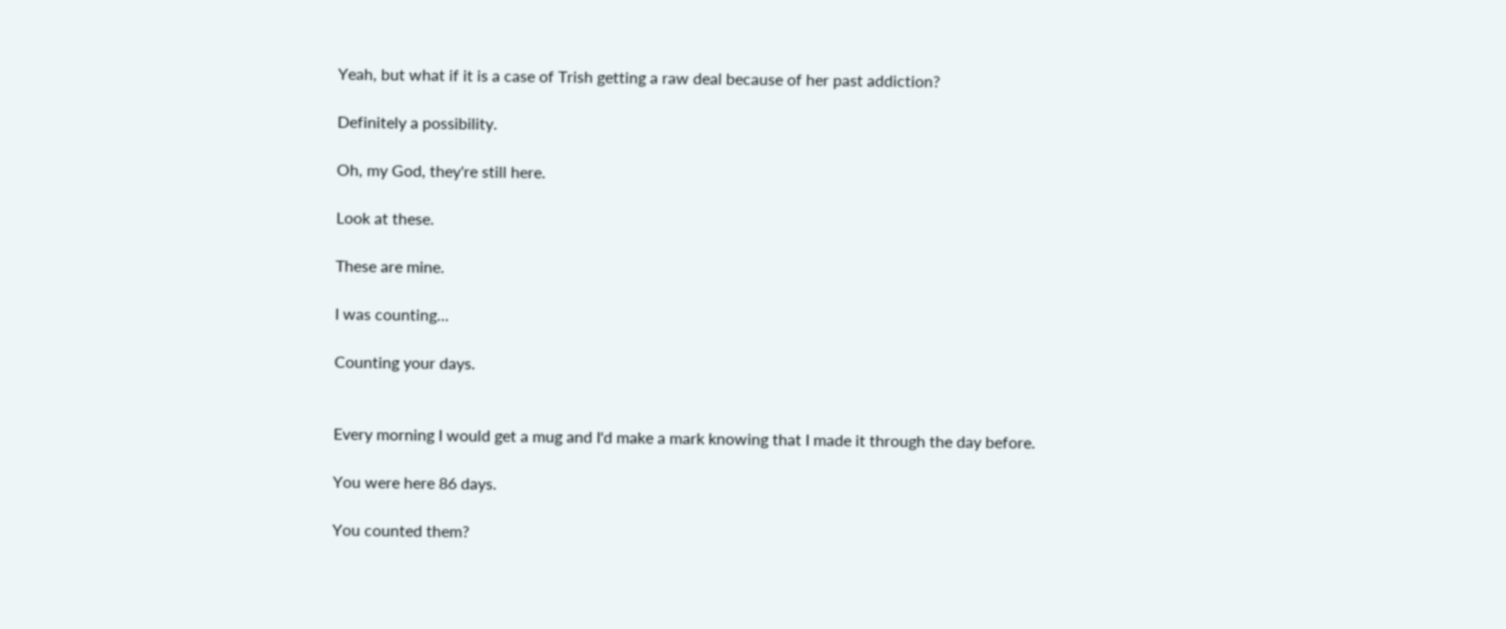Yeah, but what if it is a case of Trish getting a raw deal because of her past addiction?

Definitely a possibility.

Oh, my God, they're still here.

Look at these.

These are mine.

I was counting...

Counting your days.


Every morning I would get a mug and I'd make a mark knowing that I made it through the day before.

You were here 86 days.

You counted them?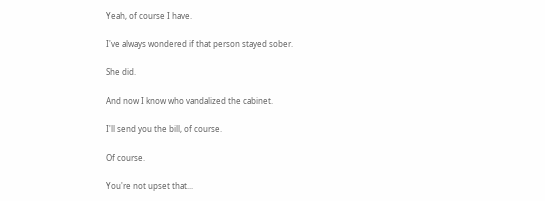Yeah, of course I have.

I've always wondered if that person stayed sober.

She did.

And now I know who vandalized the cabinet.

I'll send you the bill, of course.

Of course.

You're not upset that...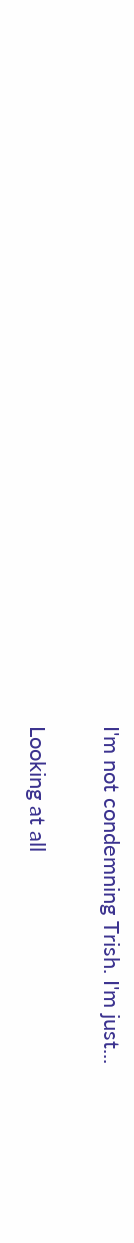I'm not condemning Trish. I'm just...

Looking at all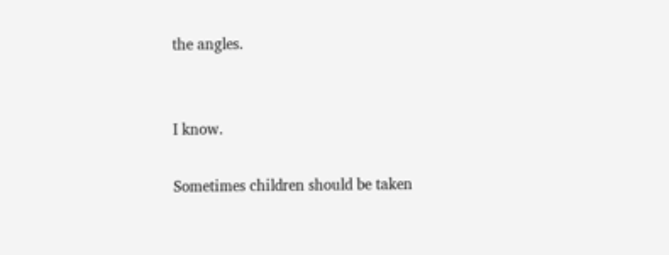the angles.


I know.

Sometimes children should be taken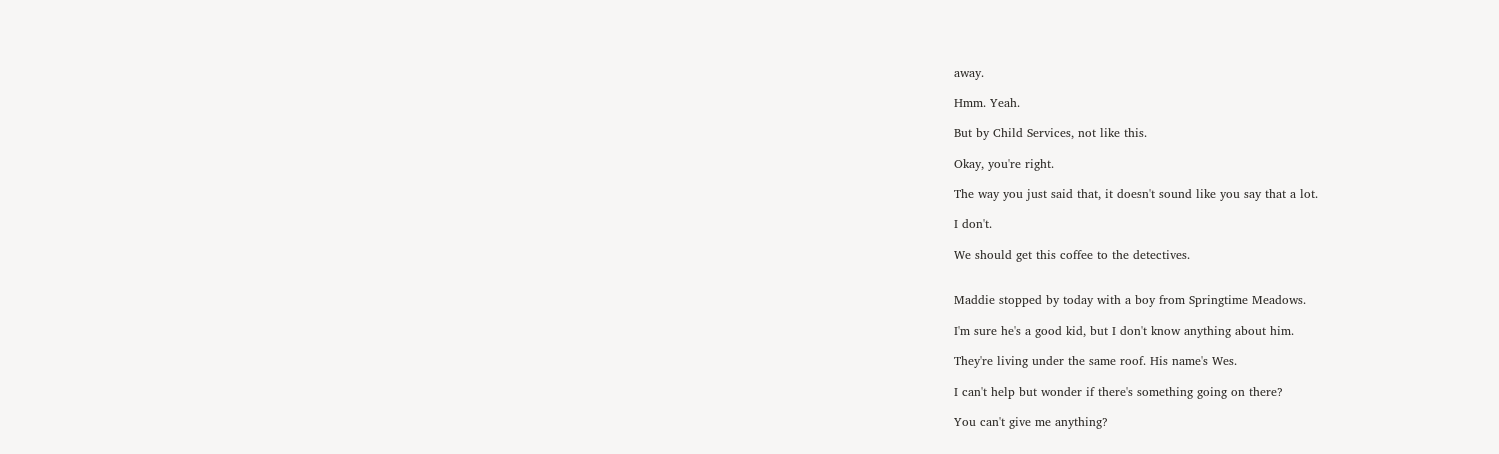away.

Hmm. Yeah.

But by Child Services, not like this.

Okay, you're right.

The way you just said that, it doesn't sound like you say that a lot.

I don't.

We should get this coffee to the detectives.


Maddie stopped by today with a boy from Springtime Meadows.

I'm sure he's a good kid, but I don't know anything about him.

They're living under the same roof. His name's Wes.

I can't help but wonder if there's something going on there?

You can't give me anything?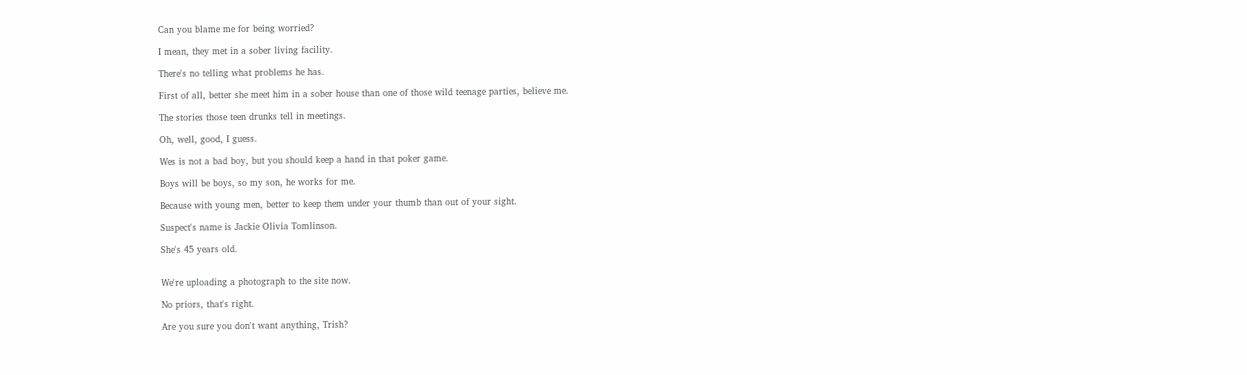Can you blame me for being worried?

I mean, they met in a sober living facility.

There's no telling what problems he has.

First of all, better she meet him in a sober house than one of those wild teenage parties, believe me.

The stories those teen drunks tell in meetings.

Oh, well, good, I guess.

Wes is not a bad boy, but you should keep a hand in that poker game.

Boys will be boys, so my son, he works for me.

Because with young men, better to keep them under your thumb than out of your sight.

Suspect's name is Jackie Olivia Tomlinson.

She's 45 years old.


We're uploading a photograph to the site now.

No priors, that's right.

Are you sure you don't want anything, Trish?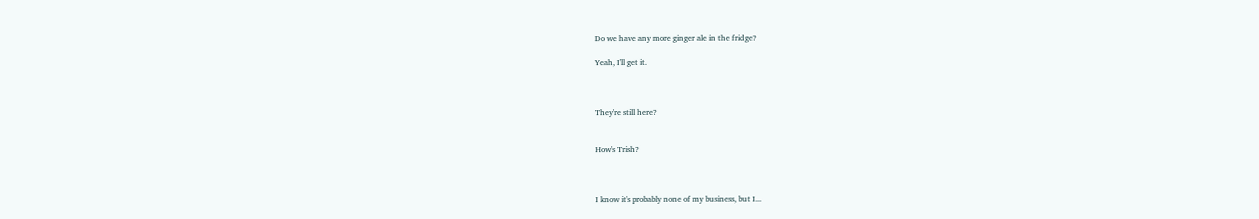Do we have any more ginger ale in the fridge?

Yeah, I'll get it.



They're still here?


How's Trish?



I know it's probably none of my business, but I...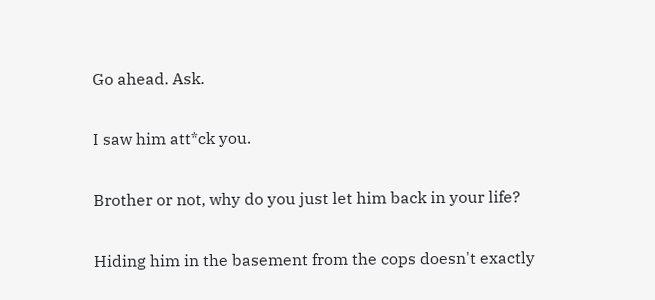Go ahead. Ask.

I saw him att*ck you.

Brother or not, why do you just let him back in your life?

Hiding him in the basement from the cops doesn't exactly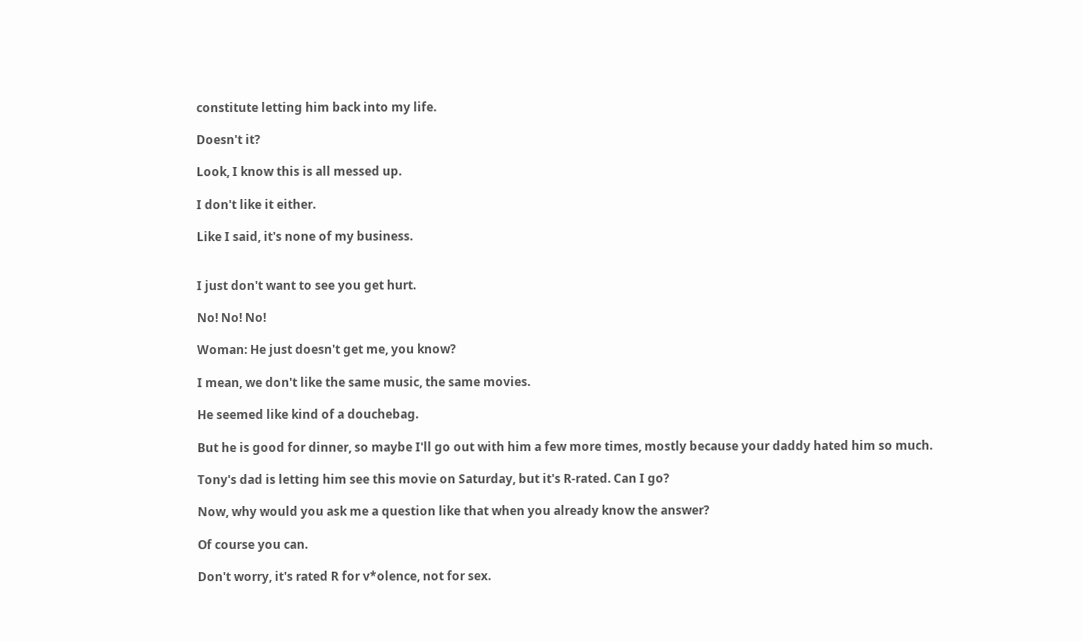constitute letting him back into my life.

Doesn't it?

Look, I know this is all messed up.

I don't like it either.

Like I said, it's none of my business.


I just don't want to see you get hurt.

No! No! No!

Woman: He just doesn't get me, you know?

I mean, we don't like the same music, the same movies.

He seemed like kind of a douchebag.

But he is good for dinner, so maybe I'll go out with him a few more times, mostly because your daddy hated him so much.

Tony's dad is letting him see this movie on Saturday, but it's R-rated. Can I go?

Now, why would you ask me a question like that when you already know the answer?

Of course you can.

Don't worry, it's rated R for v*olence, not for sex.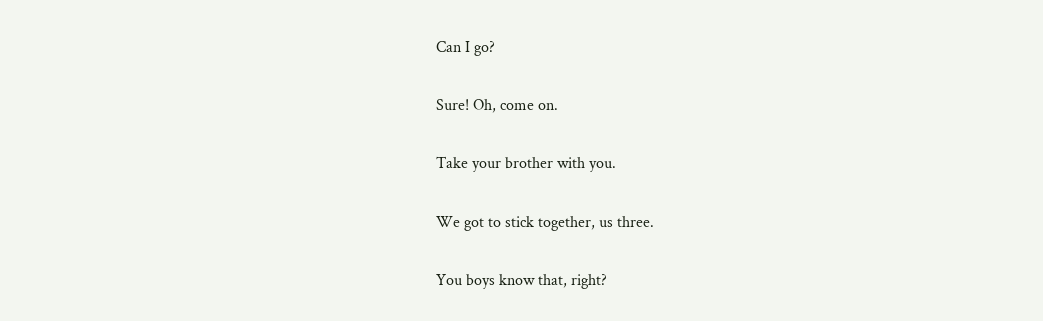Can I go?

Sure! Oh, come on.

Take your brother with you.

We got to stick together, us three.

You boys know that, right?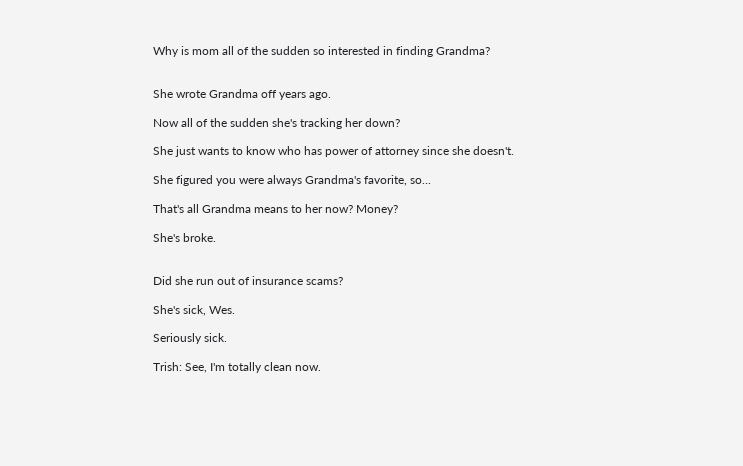Why is mom all of the sudden so interested in finding Grandma?


She wrote Grandma off years ago.

Now all of the sudden she's tracking her down?

She just wants to know who has power of attorney since she doesn't.

She figured you were always Grandma's favorite, so...

That's all Grandma means to her now? Money?

She's broke.


Did she run out of insurance scams?

She's sick, Wes.

Seriously sick.

Trish: See, I'm totally clean now.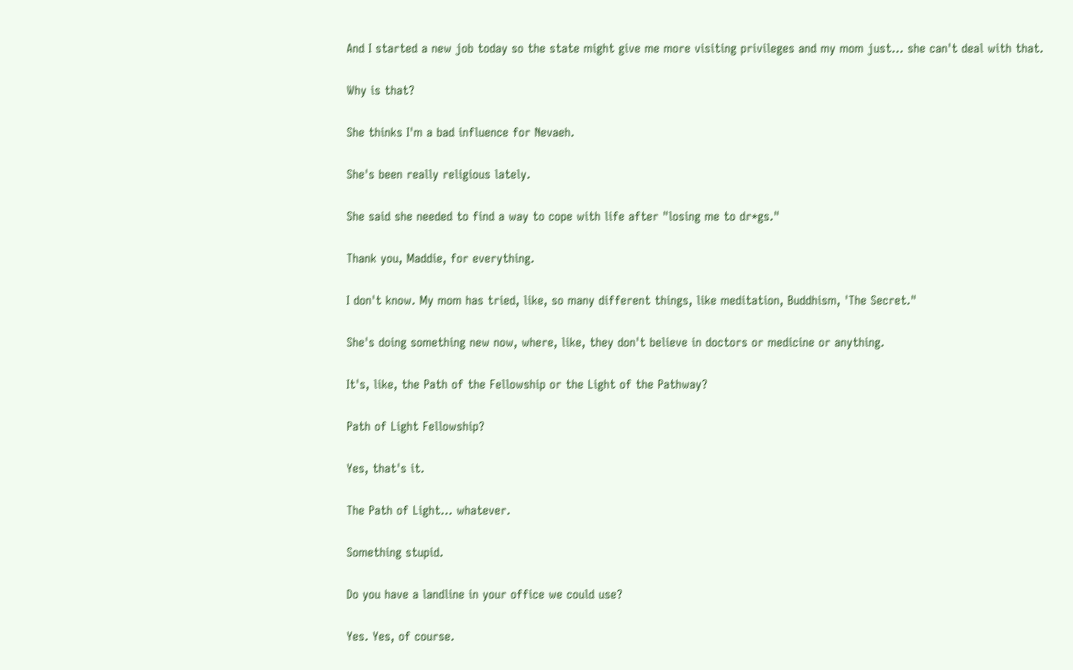And I started a new job today so the state might give me more visiting privileges and my mom just... she can't deal with that.

Why is that?

She thinks I'm a bad influence for Nevaeh.

She's been really religious lately.

She said she needed to find a way to cope with life after "losing me to dr*gs."

Thank you, Maddie, for everything.

I don't know. My mom has tried, like, so many different things, like meditation, Buddhism, 'The Secret."

She's doing something new now, where, like, they don't believe in doctors or medicine or anything.

It's, like, the Path of the Fellowship or the Light of the Pathway?

Path of Light Fellowship?

Yes, that's it.

The Path of Light... whatever.

Something stupid.

Do you have a landline in your office we could use?

Yes. Yes, of course.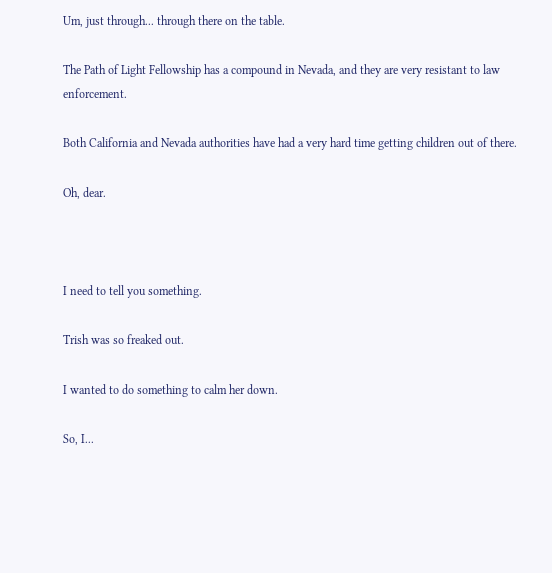Um, just through... through there on the table.

The Path of Light Fellowship has a compound in Nevada, and they are very resistant to law enforcement.

Both California and Nevada authorities have had a very hard time getting children out of there.

Oh, dear.



I need to tell you something.

Trish was so freaked out.

I wanted to do something to calm her down.

So, I...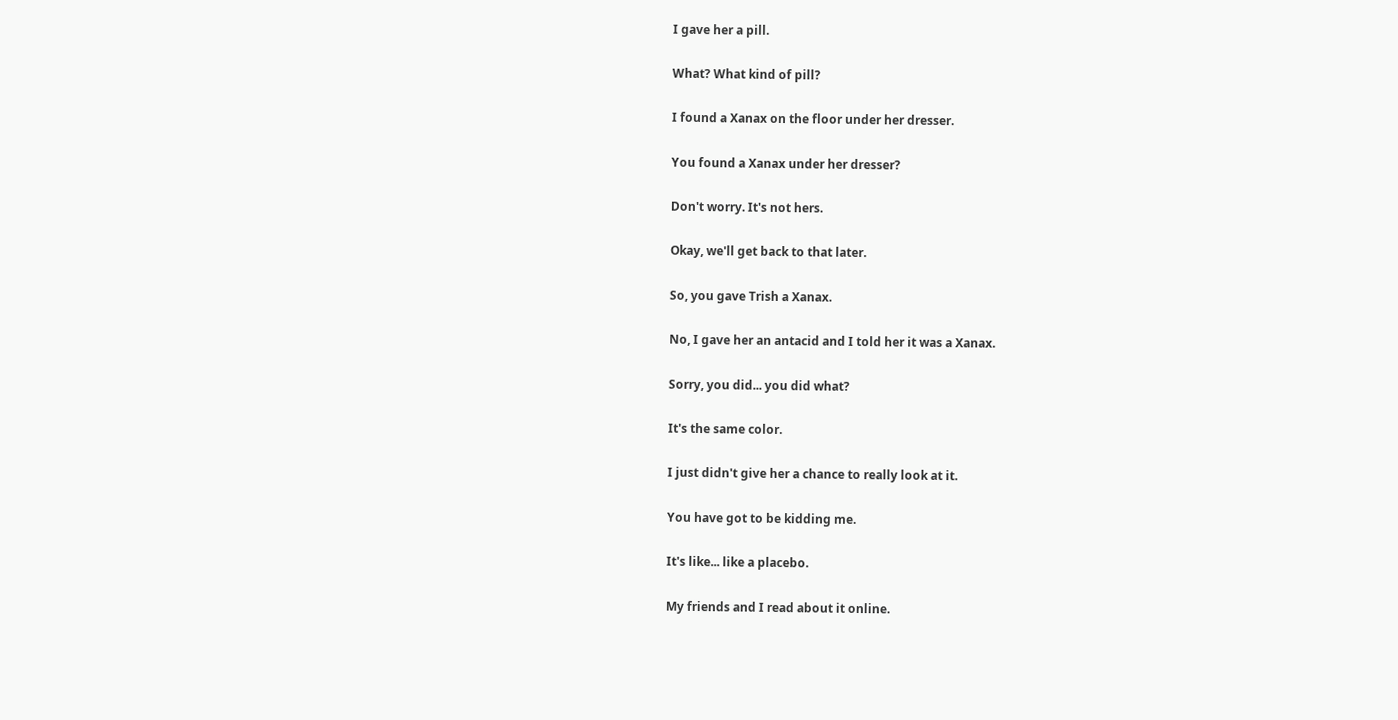I gave her a pill.

What? What kind of pill?

I found a Xanax on the floor under her dresser.

You found a Xanax under her dresser?

Don't worry. It's not hers.

Okay, we'll get back to that later.

So, you gave Trish a Xanax.

No, I gave her an antacid and I told her it was a Xanax.

Sorry, you did... you did what?

It's the same color.

I just didn't give her a chance to really look at it.

You have got to be kidding me.

It's like... like a placebo.

My friends and I read about it online.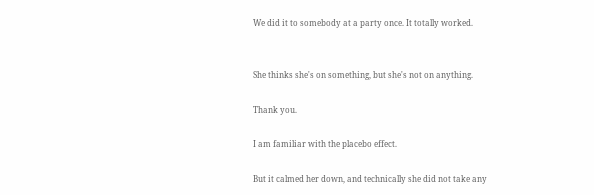We did it to somebody at a party once. It totally worked.


She thinks she's on something, but she's not on anything.

Thank you.

I am familiar with the placebo effect.

But it calmed her down, and technically she did not take any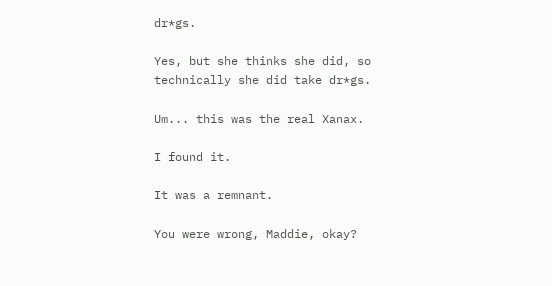dr*gs.

Yes, but she thinks she did, so technically she did take dr*gs.

Um... this was the real Xanax.

I found it.

It was a remnant.

You were wrong, Maddie, okay?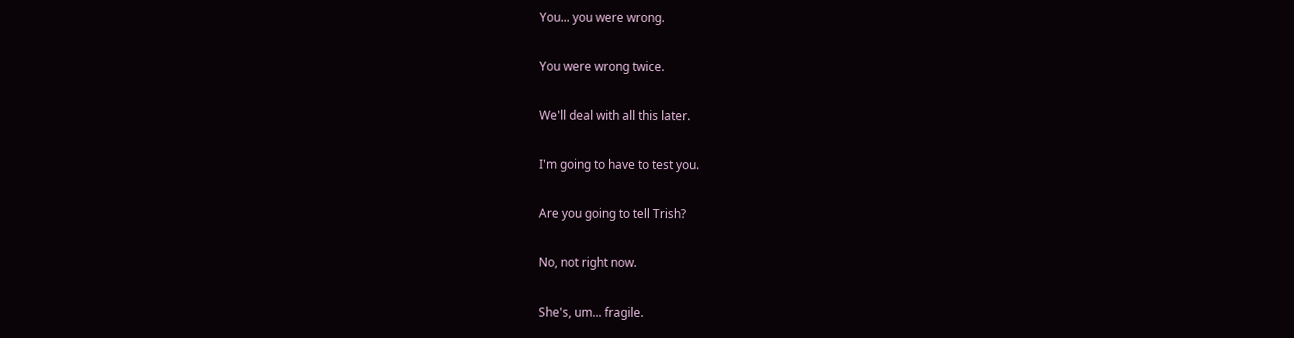You... you were wrong.

You were wrong twice.

We'll deal with all this later.

I'm going to have to test you.

Are you going to tell Trish?

No, not right now.

She's, um... fragile.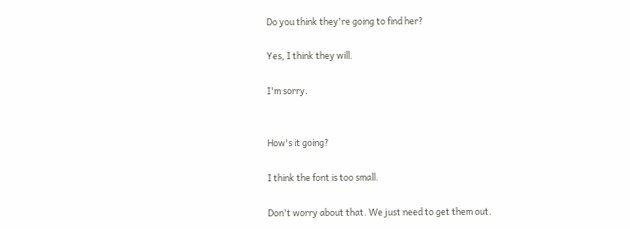Do you think they're going to find her?

Yes, I think they will.

I'm sorry.


How's it going?

I think the font is too small.

Don't worry about that. We just need to get them out.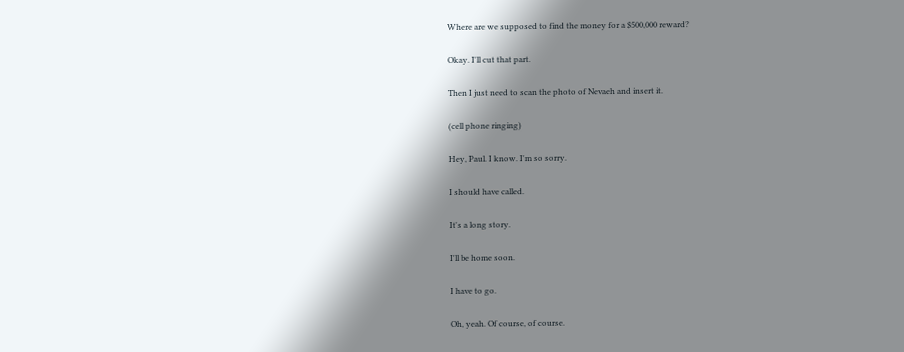Where are we supposed to find the money for a $500,000 reward?

Okay. I'll cut that part.

Then I just need to scan the photo of Nevaeh and insert it.

(cell phone ringing)

Hey, Paul. I know. I'm so sorry.

I should have called.

It's a long story.

I'll be home soon.

I have to go.

Oh, yeah. Of course, of course.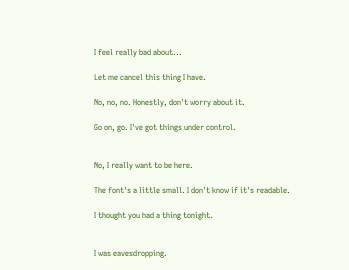I feel really bad about...

Let me cancel this thing I have.

No, no, no. Honestly, don't worry about it.

Go on, go. I've got things under control.


No, I really want to be here.

The font's a little small. I don't know if it's readable.

I thought you had a thing tonight.


I was eavesdropping.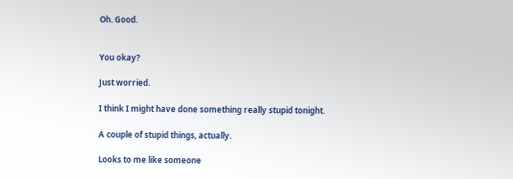Oh. Good.


You okay?

Just worried.

I think I might have done something really stupid tonight.

A couple of stupid things, actually.

Looks to me like someone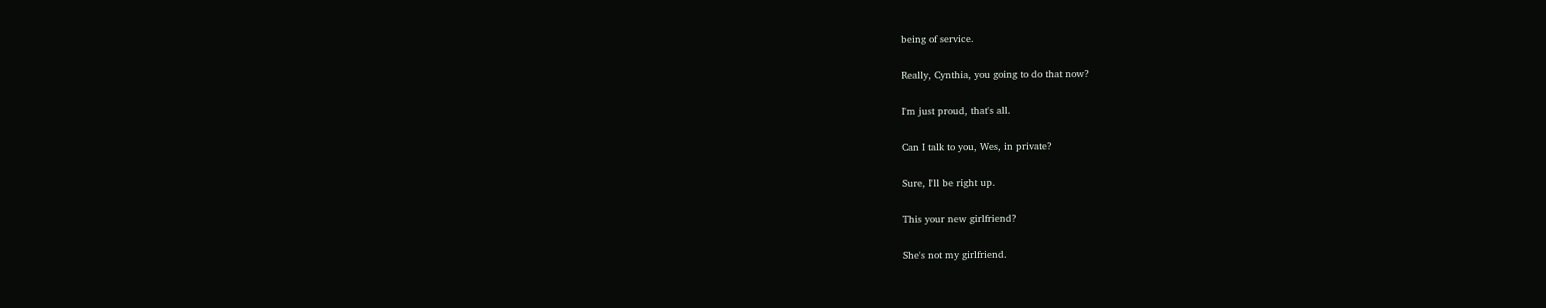being of service.

Really, Cynthia, you going to do that now?

I'm just proud, that's all.

Can I talk to you, Wes, in private?

Sure, I'll be right up.

This your new girlfriend?

She's not my girlfriend.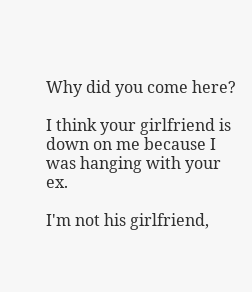Why did you come here?

I think your girlfriend is down on me because I was hanging with your ex.

I'm not his girlfriend,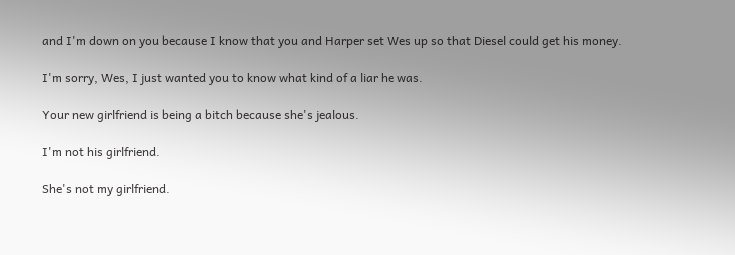and I'm down on you because I know that you and Harper set Wes up so that Diesel could get his money.

I'm sorry, Wes, I just wanted you to know what kind of a liar he was.

Your new girlfriend is being a bitch because she's jealous.

I'm not his girlfriend.

She's not my girlfriend.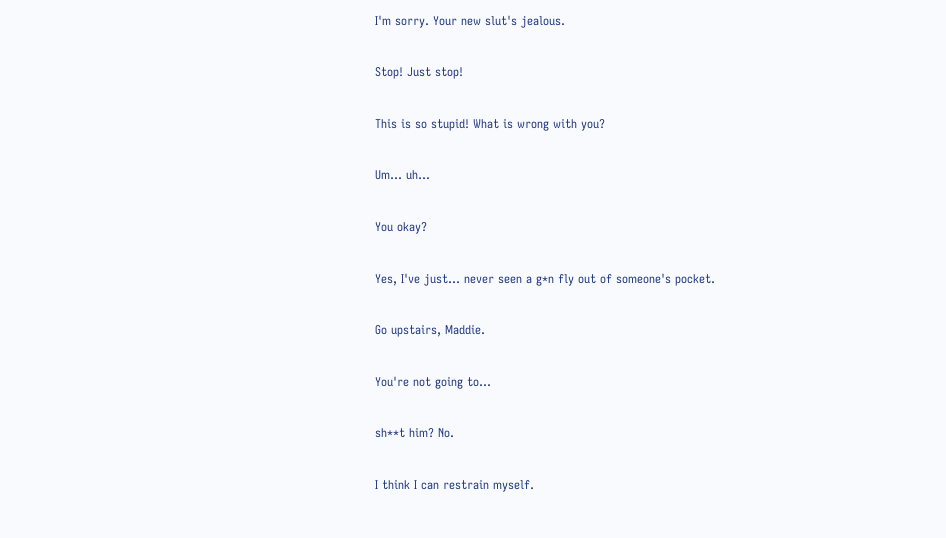I'm sorry. Your new slut's jealous.

Stop! Just stop!

This is so stupid! What is wrong with you?

Um... uh...

You okay?

Yes, I've just... never seen a g*n fly out of someone's pocket.

Go upstairs, Maddie.

You're not going to...

sh**t him? No.

I think I can restrain myself.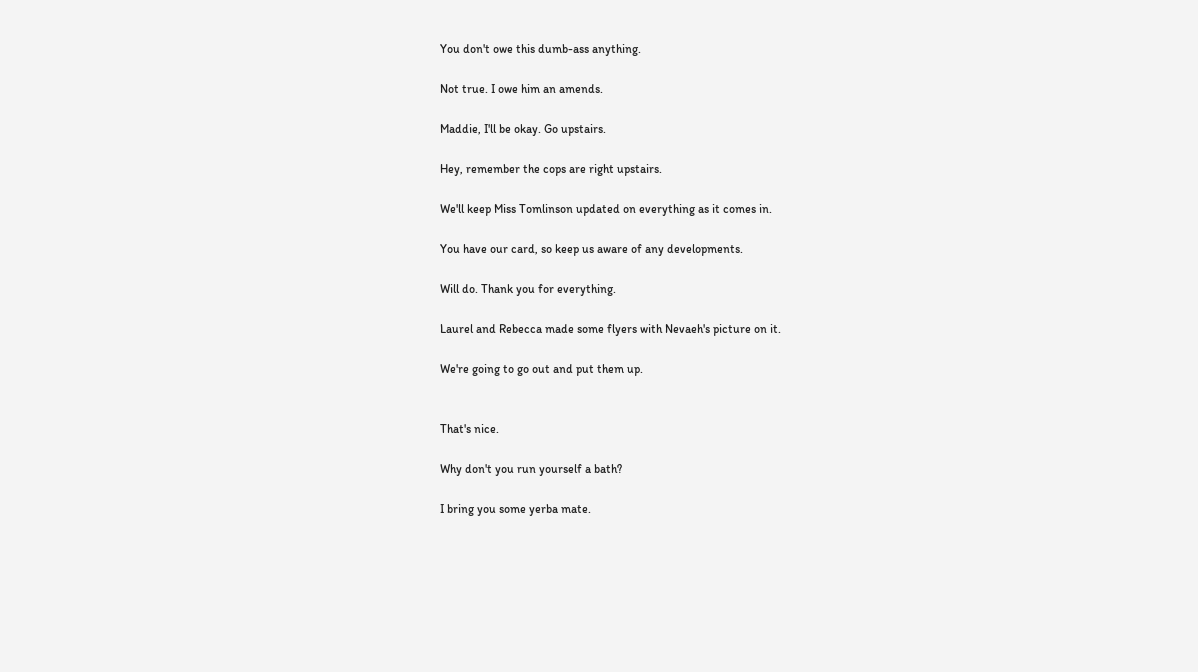You don't owe this dumb-ass anything.

Not true. I owe him an amends.

Maddie, I'll be okay. Go upstairs.

Hey, remember the cops are right upstairs.

We'll keep Miss Tomlinson updated on everything as it comes in.

You have our card, so keep us aware of any developments.

Will do. Thank you for everything.

Laurel and Rebecca made some flyers with Nevaeh's picture on it.

We're going to go out and put them up.


That's nice.

Why don't you run yourself a bath?

I bring you some yerba mate.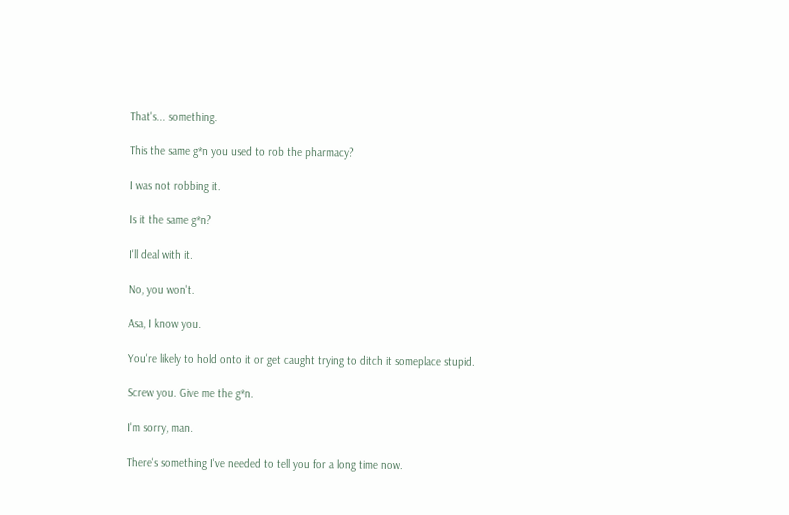That's... something.

This the same g*n you used to rob the pharmacy?

I was not robbing it.

Is it the same g*n?

I'll deal with it.

No, you won't.

Asa, I know you.

You're likely to hold onto it or get caught trying to ditch it someplace stupid.

Screw you. Give me the g*n.

I'm sorry, man.

There's something I've needed to tell you for a long time now.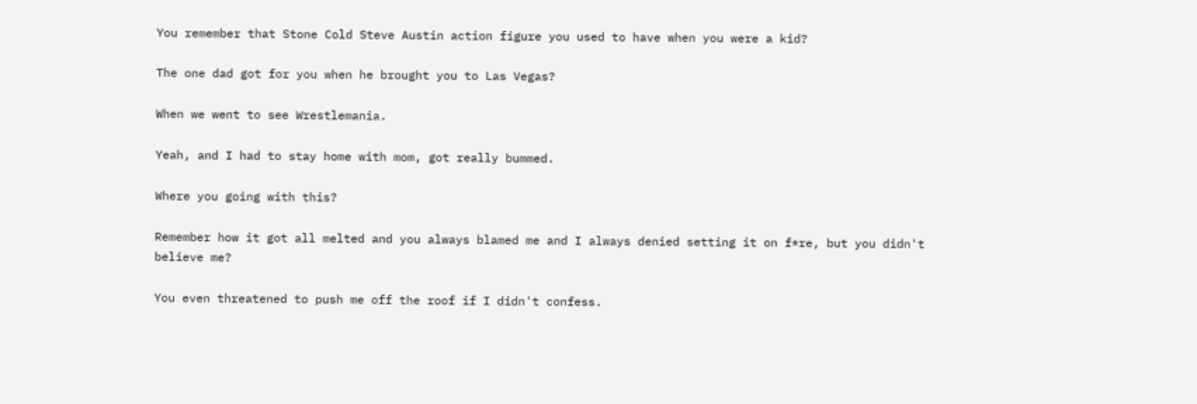You remember that Stone Cold Steve Austin action figure you used to have when you were a kid?

The one dad got for you when he brought you to Las Vegas?

When we went to see Wrestlemania.

Yeah, and I had to stay home with mom, got really bummed.

Where you going with this?

Remember how it got all melted and you always blamed me and I always denied setting it on f*re, but you didn't believe me?

You even threatened to push me off the roof if I didn't confess.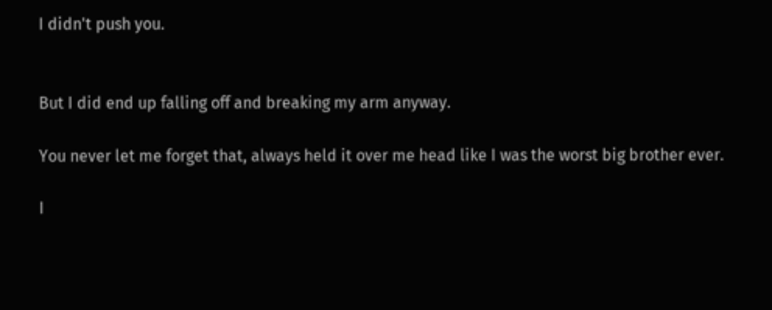I didn't push you.


But I did end up falling off and breaking my arm anyway.

You never let me forget that, always held it over me head like I was the worst big brother ever.

I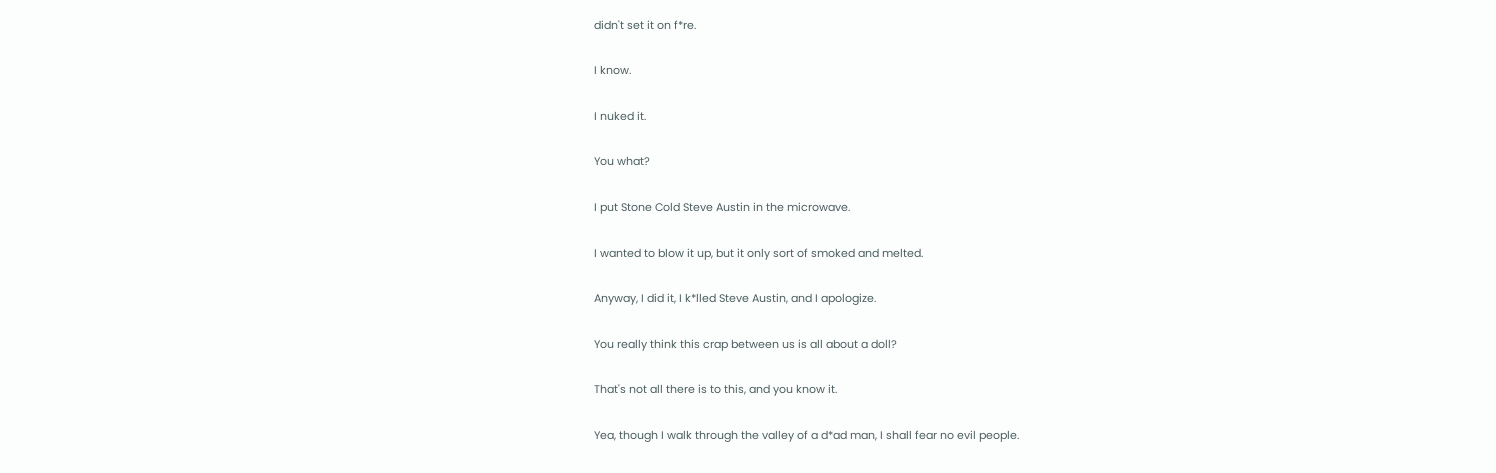didn't set it on f*re.

I know.

I nuked it.

You what?

I put Stone Cold Steve Austin in the microwave.

I wanted to blow it up, but it only sort of smoked and melted.

Anyway, I did it, I k*lled Steve Austin, and I apologize.

You really think this crap between us is all about a doll?

That's not all there is to this, and you know it.

Yea, though I walk through the valley of a d*ad man, I shall fear no evil people.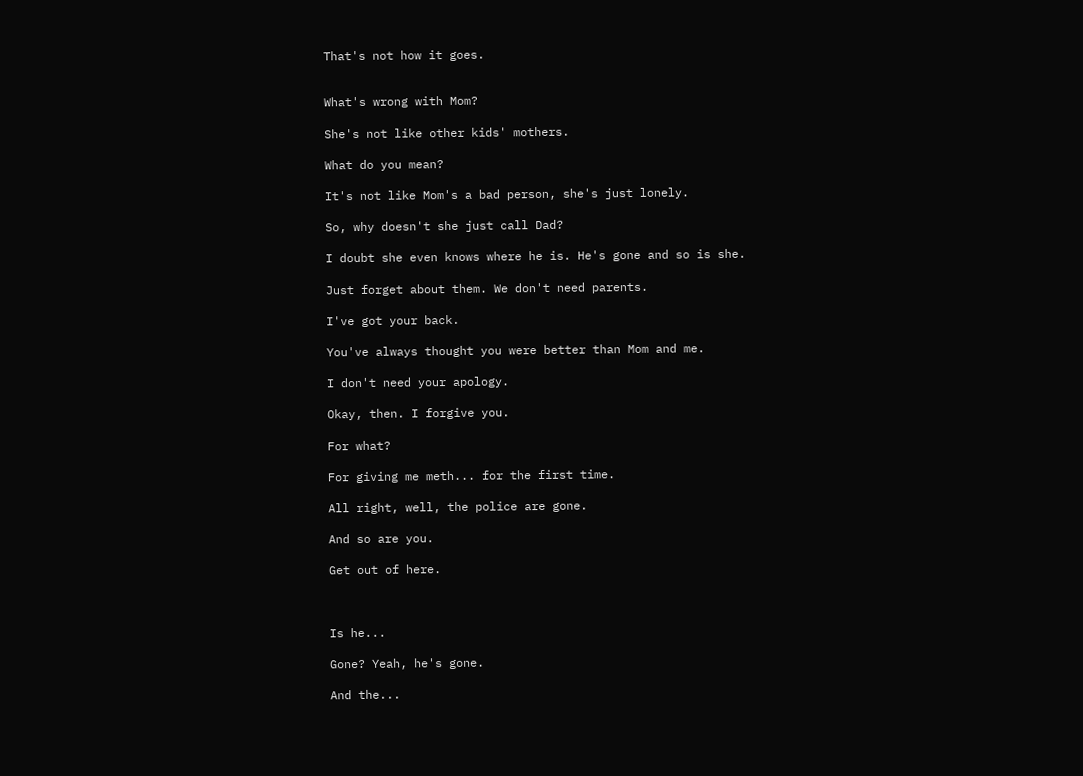That's not how it goes.


What's wrong with Mom?

She's not like other kids' mothers.

What do you mean?

It's not like Mom's a bad person, she's just lonely.

So, why doesn't she just call Dad?

I doubt she even knows where he is. He's gone and so is she.

Just forget about them. We don't need parents.

I've got your back.

You've always thought you were better than Mom and me.

I don't need your apology.

Okay, then. I forgive you.

For what?

For giving me meth... for the first time.

All right, well, the police are gone.

And so are you.

Get out of here.



Is he...

Gone? Yeah, he's gone.

And the...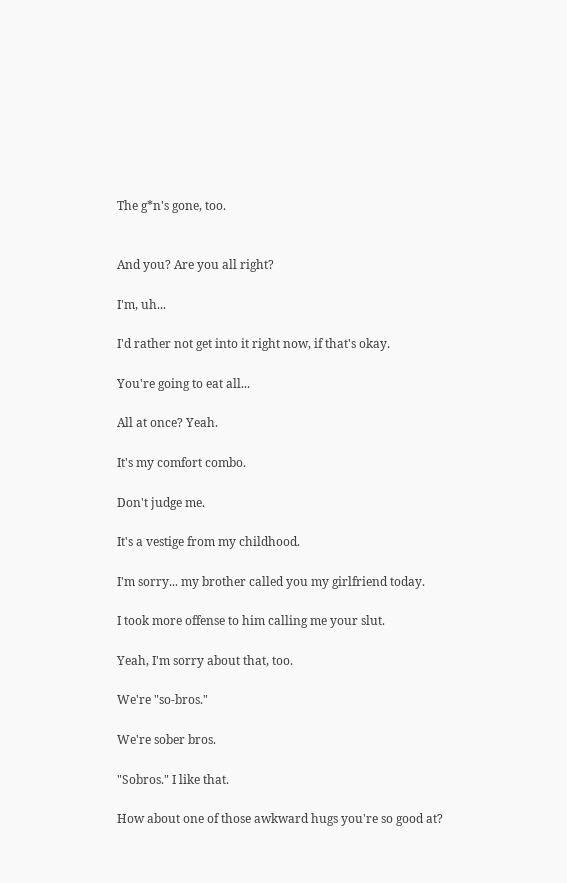The g*n's gone, too.


And you? Are you all right?

I'm, uh...

I'd rather not get into it right now, if that's okay.

You're going to eat all...

All at once? Yeah.

It's my comfort combo.

Don't judge me.

It's a vestige from my childhood.

I'm sorry... my brother called you my girlfriend today.

I took more offense to him calling me your slut.

Yeah, I'm sorry about that, too.

We're "so-bros."

We're sober bros.

"Sobros." I like that.

How about one of those awkward hugs you're so good at?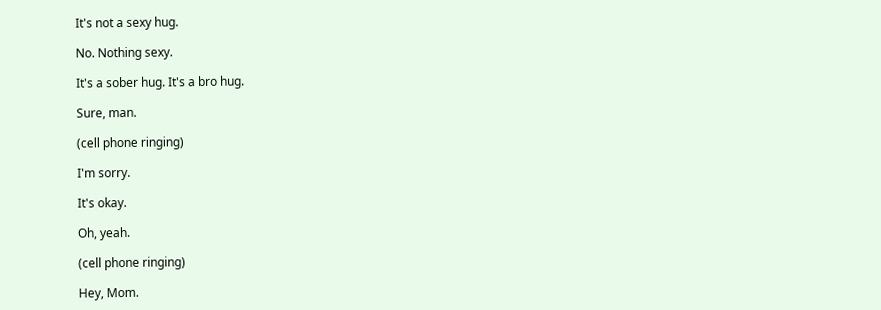It's not a sexy hug.

No. Nothing sexy.

It's a sober hug. It's a bro hug.

Sure, man.

(cell phone ringing)

I'm sorry.

It's okay.

Oh, yeah.

(cell phone ringing)

Hey, Mom.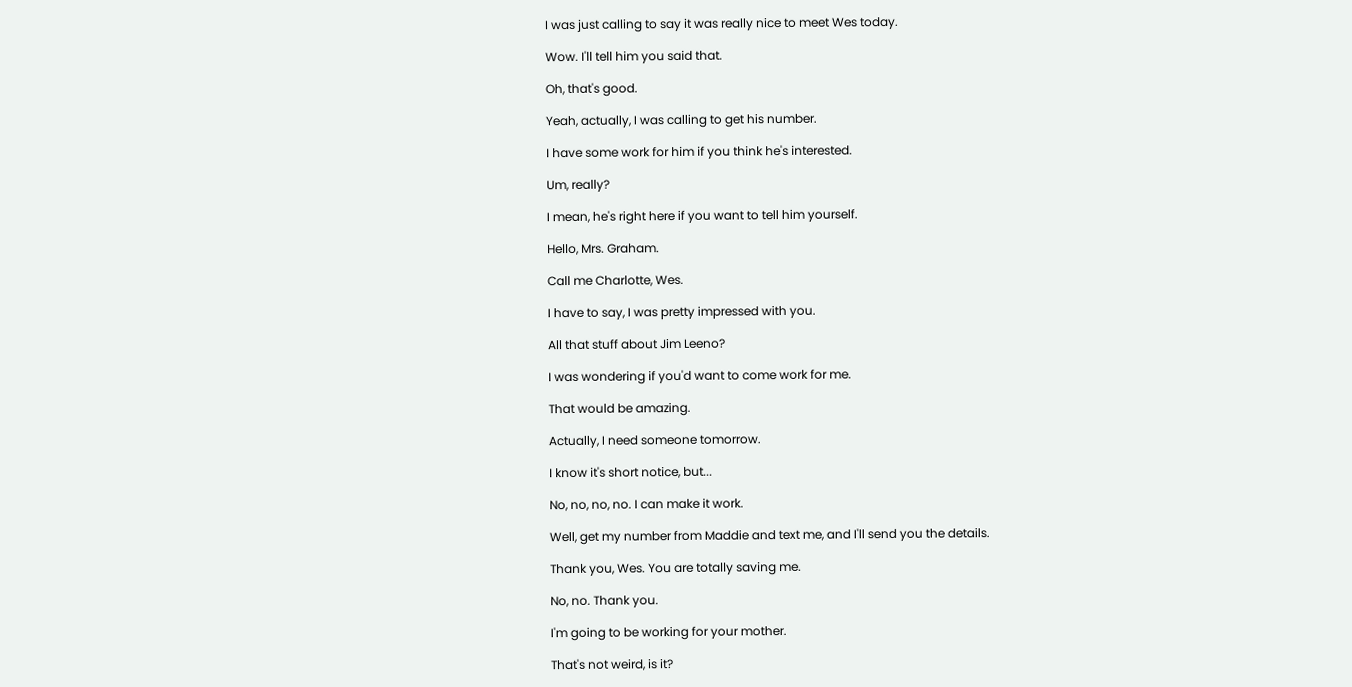I was just calling to say it was really nice to meet Wes today.

Wow. I'll tell him you said that.

Oh, that's good.

Yeah, actually, I was calling to get his number.

I have some work for him if you think he's interested.

Um, really?

I mean, he's right here if you want to tell him yourself.

Hello, Mrs. Graham.

Call me Charlotte, Wes.

I have to say, I was pretty impressed with you.

All that stuff about Jim Leeno?

I was wondering if you'd want to come work for me.

That would be amazing.

Actually, I need someone tomorrow.

I know it's short notice, but...

No, no, no, no. I can make it work.

Well, get my number from Maddie and text me, and I'll send you the details.

Thank you, Wes. You are totally saving me.

No, no. Thank you.

I'm going to be working for your mother.

That's not weird, is it?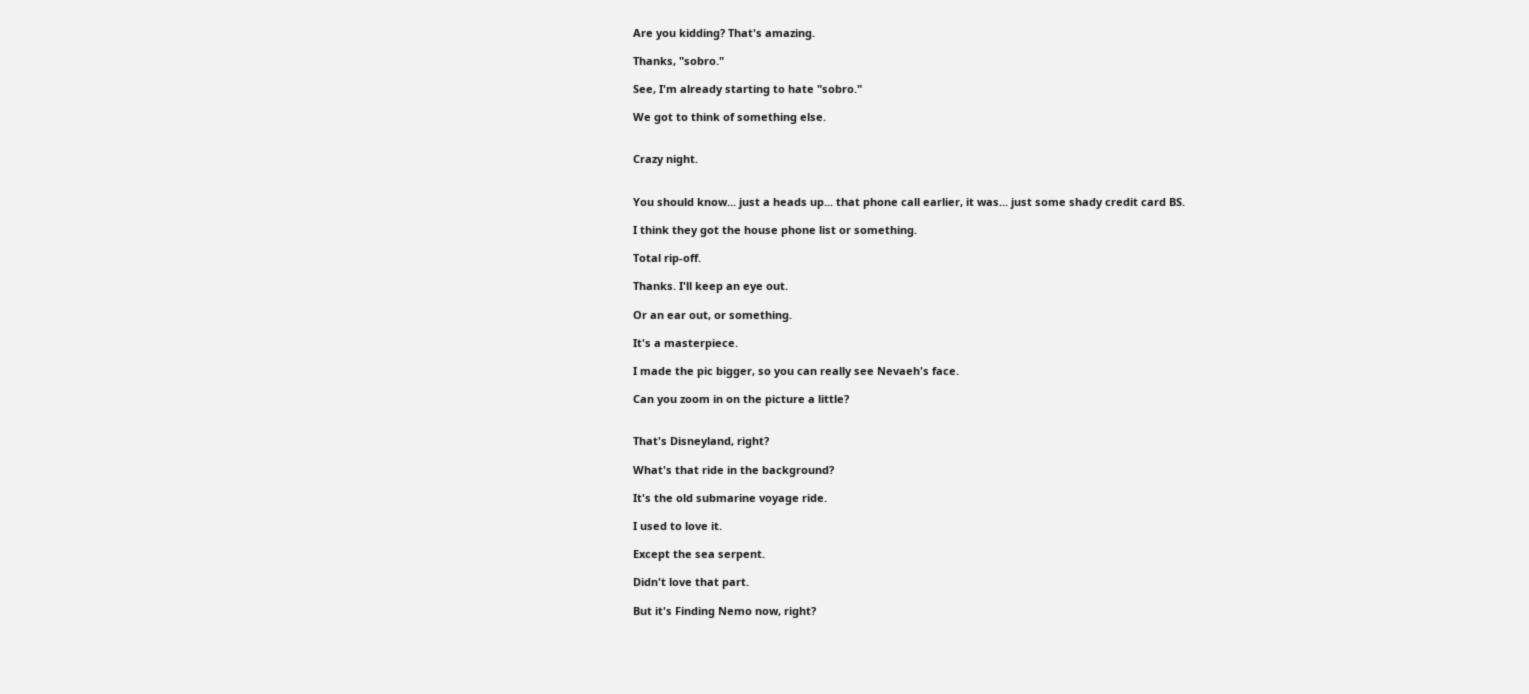Are you kidding? That's amazing.

Thanks, "sobro."

See, I'm already starting to hate "sobro."

We got to think of something else.


Crazy night.


You should know... just a heads up... that phone call earlier, it was... just some shady credit card BS.

I think they got the house phone list or something.

Total rip-off.

Thanks. I'll keep an eye out.

Or an ear out, or something.

It's a masterpiece.

I made the pic bigger, so you can really see Nevaeh's face.

Can you zoom in on the picture a little?


That's Disneyland, right?

What's that ride in the background?

It's the old submarine voyage ride.

I used to love it.

Except the sea serpent.

Didn't love that part.

But it's Finding Nemo now, right?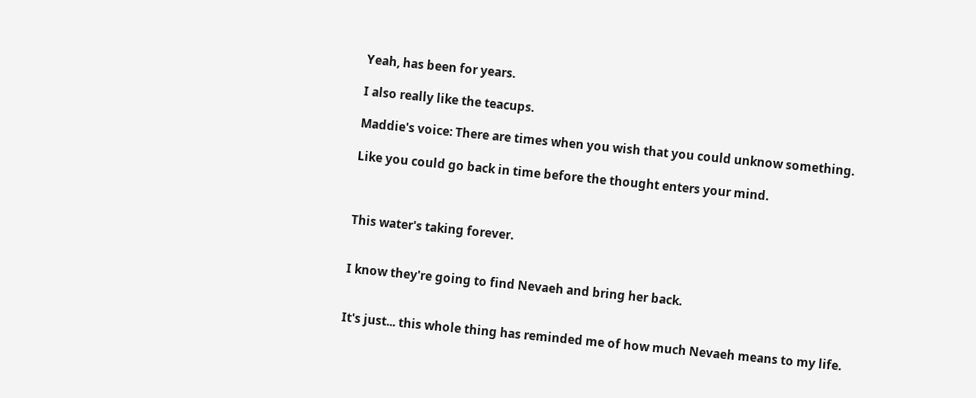Yeah, has been for years.

I also really like the teacups.

Maddie's voice: There are times when you wish that you could unknow something.

Like you could go back in time before the thought enters your mind.



This water's taking forever.


I know they're going to find Nevaeh and bring her back.


It's just... this whole thing has reminded me of how much Nevaeh means to my life.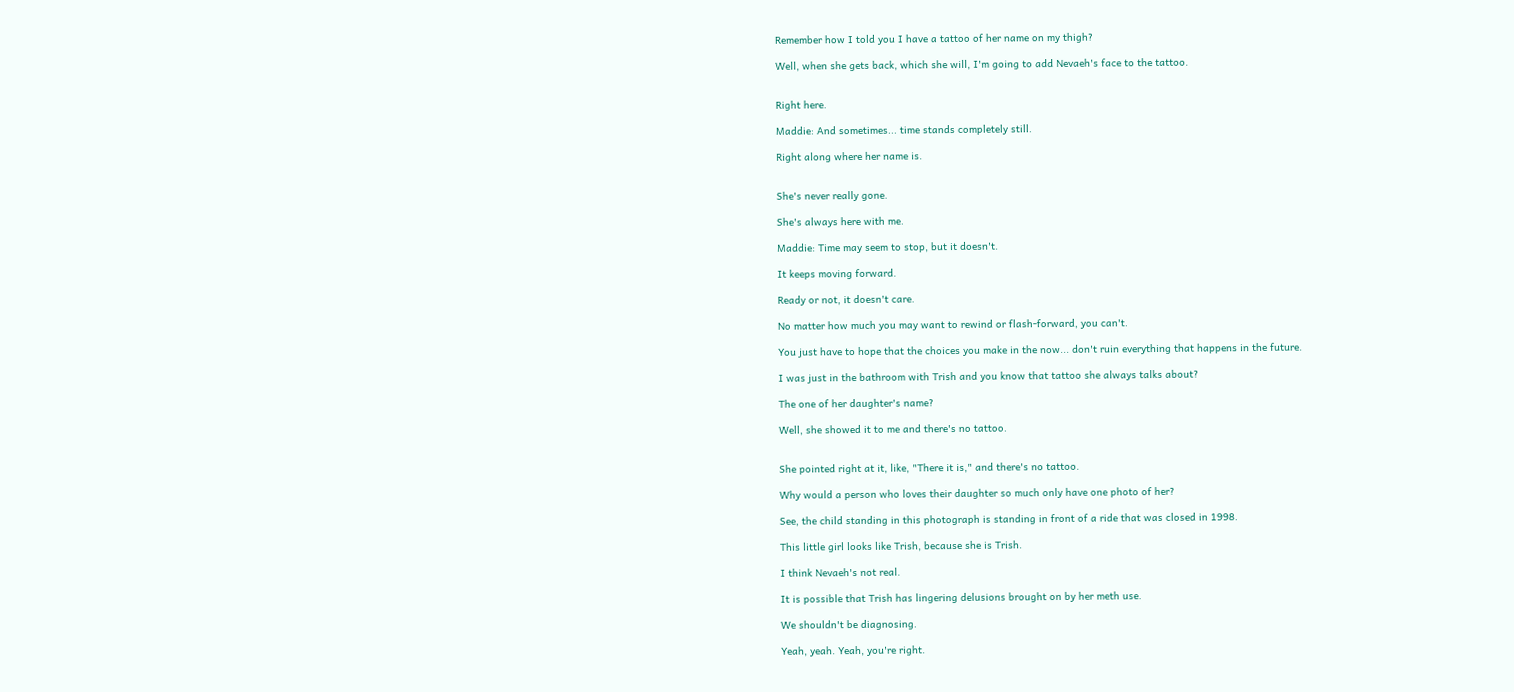Remember how I told you I have a tattoo of her name on my thigh?

Well, when she gets back, which she will, I'm going to add Nevaeh's face to the tattoo.


Right here.

Maddie: And sometimes... time stands completely still.

Right along where her name is.


She's never really gone.

She's always here with me.

Maddie: Time may seem to stop, but it doesn't.

It keeps moving forward.

Ready or not, it doesn't care.

No matter how much you may want to rewind or flash-forward, you can't.

You just have to hope that the choices you make in the now... don't ruin everything that happens in the future.

I was just in the bathroom with Trish and you know that tattoo she always talks about?

The one of her daughter's name?

Well, she showed it to me and there's no tattoo.


She pointed right at it, like, "There it is," and there's no tattoo.

Why would a person who loves their daughter so much only have one photo of her?

See, the child standing in this photograph is standing in front of a ride that was closed in 1998.

This little girl looks like Trish, because she is Trish.

I think Nevaeh's not real.

It is possible that Trish has lingering delusions brought on by her meth use.

We shouldn't be diagnosing.

Yeah, yeah. Yeah, you're right.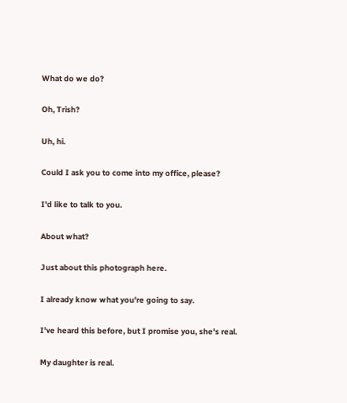What do we do?

Oh, Trish?

Uh, hi.

Could I ask you to come into my office, please?

I'd like to talk to you.

About what?

Just about this photograph here.

I already know what you're going to say.

I've heard this before, but I promise you, she's real.

My daughter is real.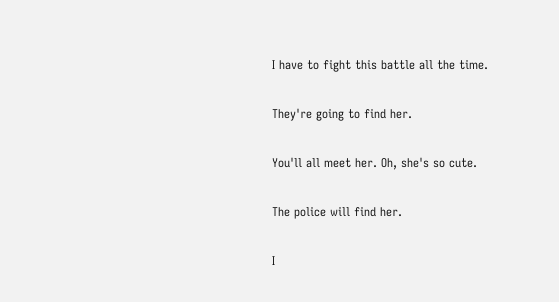I have to fight this battle all the time.

They're going to find her.

You'll all meet her. Oh, she's so cute.

The police will find her.

I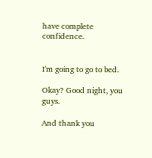have complete confidence.


I'm going to go to bed.

Okay? Good night, you guys.

And thank you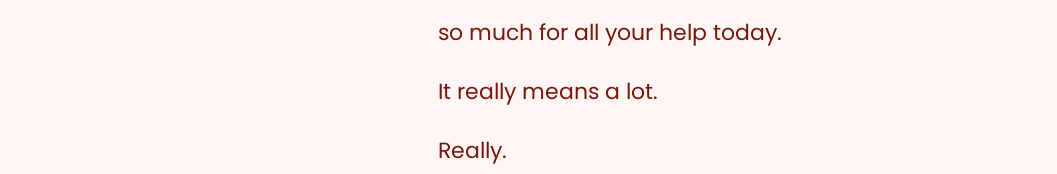so much for all your help today.

It really means a lot.

Really.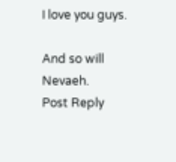I love you guys.

And so will Nevaeh.
Post Reply